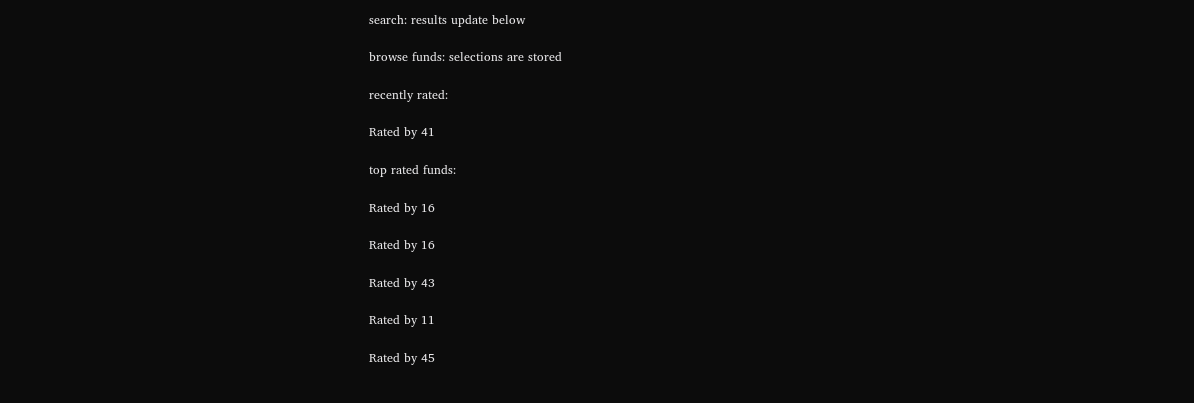search: results update below

browse funds: selections are stored

recently rated:

Rated by 41

top rated funds:

Rated by 16

Rated by 16

Rated by 43

Rated by 11

Rated by 45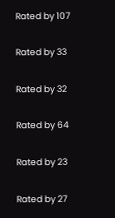Rated by 107

Rated by 33

Rated by 32

Rated by 64

Rated by 23

Rated by 27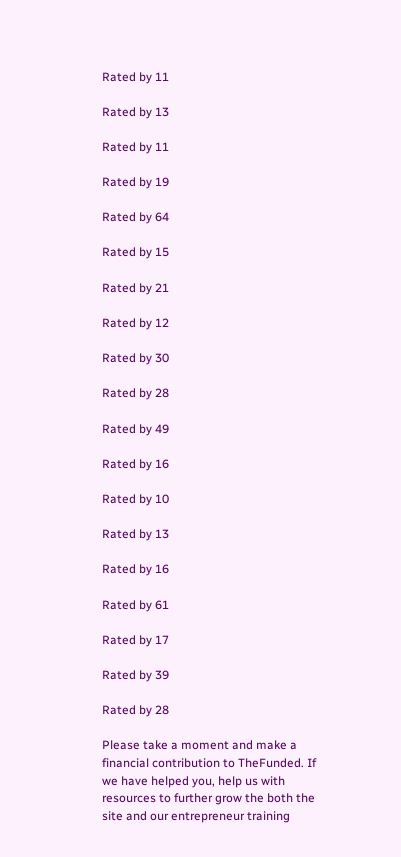Rated by 11

Rated by 13

Rated by 11

Rated by 19

Rated by 64

Rated by 15

Rated by 21

Rated by 12

Rated by 30

Rated by 28

Rated by 49

Rated by 16

Rated by 10

Rated by 13

Rated by 16

Rated by 61

Rated by 17

Rated by 39

Rated by 28

Please take a moment and make a financial contribution to TheFunded. If we have helped you, help us with resources to further grow the both the site and our entrepreneur training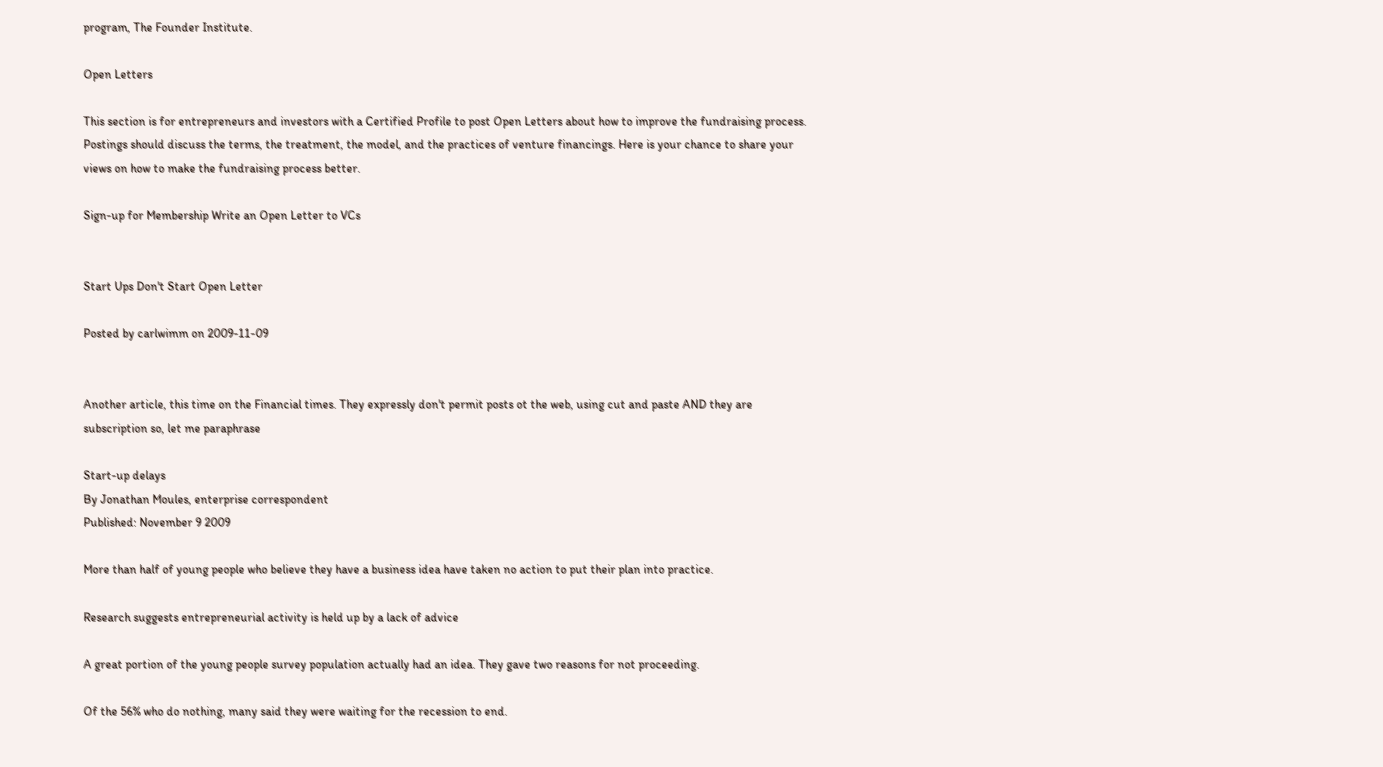program, The Founder Institute.

Open Letters

This section is for entrepreneurs and investors with a Certified Profile to post Open Letters about how to improve the fundraising process. Postings should discuss the terms, the treatment, the model, and the practices of venture financings. Here is your chance to share your views on how to make the fundraising process better.

Sign-up for Membership Write an Open Letter to VCs


Start Ups Don't Start Open Letter

Posted by carlwimm on 2009-11-09


Another article, this time on the Financial times. They expressly don't permit posts ot the web, using cut and paste AND they are subscription so, let me paraphrase

Start-up delays
By Jonathan Moules, enterprise correspondent
Published: November 9 2009

More than half of young people who believe they have a business idea have taken no action to put their plan into practice.

Research suggests entrepreneurial activity is held up by a lack of advice

A great portion of the young people survey population actually had an idea. They gave two reasons for not proceeding.

Of the 56% who do nothing, many said they were waiting for the recession to end.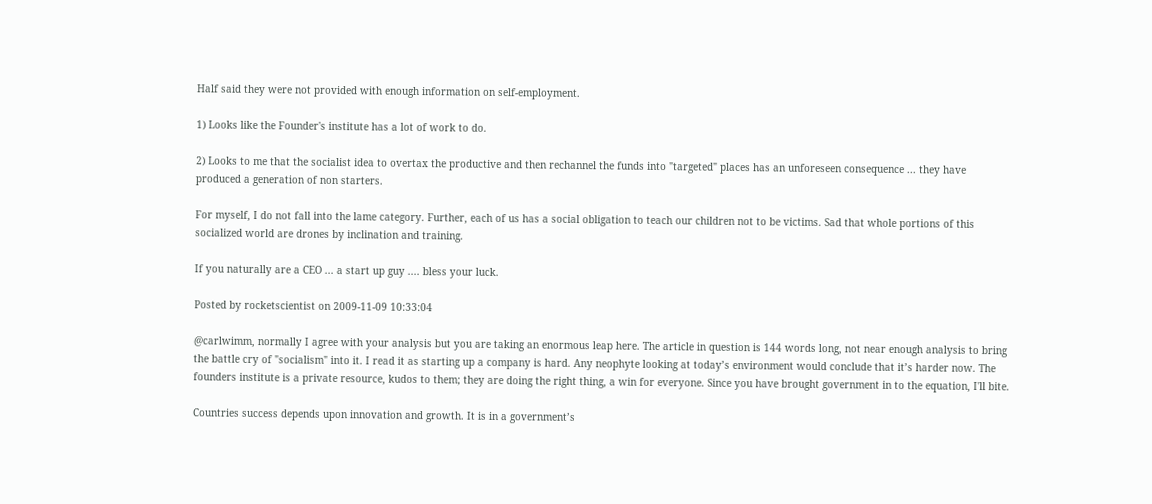Half said they were not provided with enough information on self-employment.

1) Looks like the Founder's institute has a lot of work to do.

2) Looks to me that the socialist idea to overtax the productive and then rechannel the funds into "targeted" places has an unforeseen consequence ... they have produced a generation of non starters.

For myself, I do not fall into the lame category. Further, each of us has a social obligation to teach our children not to be victims. Sad that whole portions of this socialized world are drones by inclination and training.

If you naturally are a CEO ... a start up guy .... bless your luck.

Posted by rocketscientist on 2009-11-09 10:33:04

@carlwimm, normally I agree with your analysis but you are taking an enormous leap here. The article in question is 144 words long, not near enough analysis to bring the battle cry of "socialism" into it. I read it as starting up a company is hard. Any neophyte looking at today’s environment would conclude that it’s harder now. The founders institute is a private resource, kudos to them; they are doing the right thing, a win for everyone. Since you have brought government in to the equation, I'll bite.

Countries success depends upon innovation and growth. It is in a government’s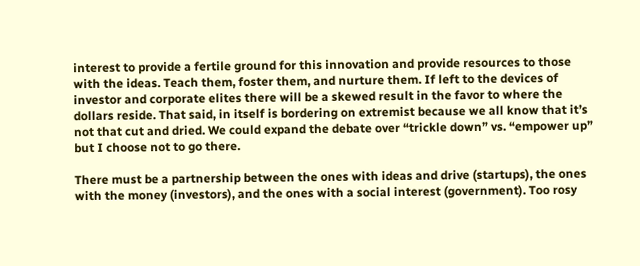interest to provide a fertile ground for this innovation and provide resources to those with the ideas. Teach them, foster them, and nurture them. If left to the devices of investor and corporate elites there will be a skewed result in the favor to where the dollars reside. That said, in itself is bordering on extremist because we all know that it’s not that cut and dried. We could expand the debate over “trickle down” vs. “empower up” but I choose not to go there.

There must be a partnership between the ones with ideas and drive (startups), the ones with the money (investors), and the ones with a social interest (government). Too rosy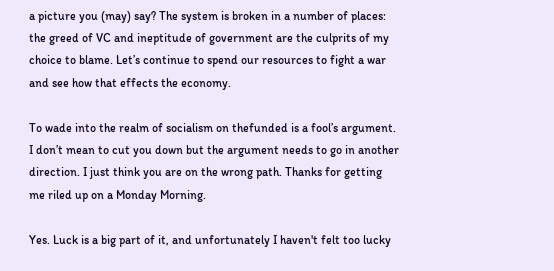a picture you (may) say? The system is broken in a number of places: the greed of VC and ineptitude of government are the culprits of my choice to blame. Let’s continue to spend our resources to fight a war and see how that effects the economy.

To wade into the realm of socialism on thefunded is a fool’s argument. I don’t mean to cut you down but the argument needs to go in another direction. I just think you are on the wrong path. Thanks for getting me riled up on a Monday Morning.

Yes. Luck is a big part of it, and unfortunately I haven't felt too lucky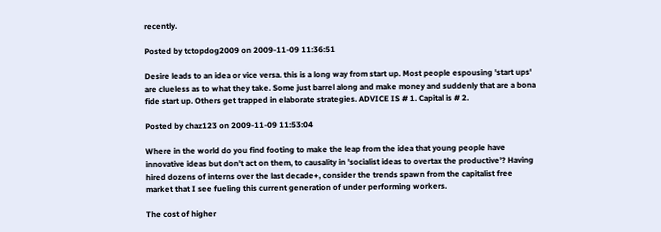recently.

Posted by tctopdog2009 on 2009-11-09 11:36:51

Desire leads to an idea or vice versa. this is a long way from start up. Most people espousing 'start ups' are clueless as to what they take. Some just barrel along and make money and suddenly that are a bona fide start up. Others get trapped in elaborate strategies. ADVICE IS # 1. Capital is # 2.

Posted by chaz123 on 2009-11-09 11:53:04

Where in the world do you find footing to make the leap from the idea that young people have innovative ideas but don't act on them, to causality in 'socialist ideas to overtax the productive'? Having hired dozens of interns over the last decade+, consider the trends spawn from the capitalist free market that I see fueling this current generation of under performing workers.

The cost of higher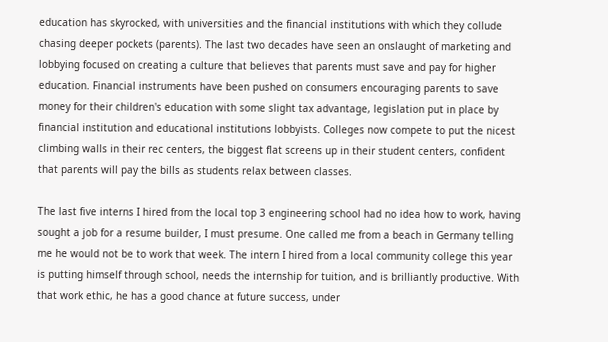education has skyrocked, with universities and the financial institutions with which they collude chasing deeper pockets (parents). The last two decades have seen an onslaught of marketing and lobbying focused on creating a culture that believes that parents must save and pay for higher education. Financial instruments have been pushed on consumers encouraging parents to save money for their children's education with some slight tax advantage, legislation put in place by financial institution and educational institutions lobbyists. Colleges now compete to put the nicest climbing walls in their rec centers, the biggest flat screens up in their student centers, confident that parents will pay the bills as students relax between classes.

The last five interns I hired from the local top 3 engineering school had no idea how to work, having sought a job for a resume builder, I must presume. One called me from a beach in Germany telling me he would not be to work that week. The intern I hired from a local community college this year is putting himself through school, needs the internship for tuition, and is brilliantly productive. With that work ethic, he has a good chance at future success, under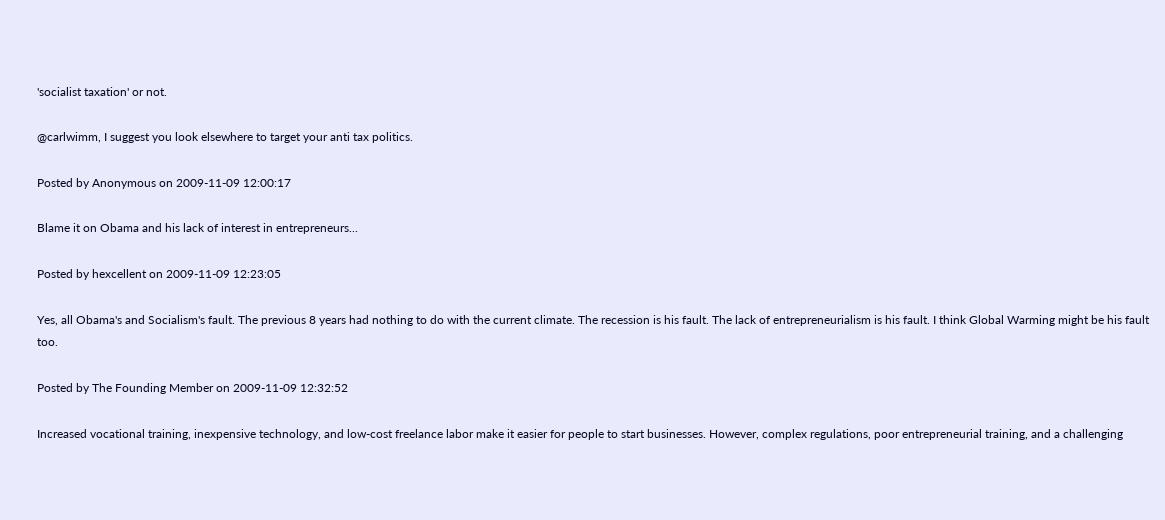'socialist taxation' or not.

@carlwimm, I suggest you look elsewhere to target your anti tax politics.

Posted by Anonymous on 2009-11-09 12:00:17

Blame it on Obama and his lack of interest in entrepreneurs...

Posted by hexcellent on 2009-11-09 12:23:05

Yes, all Obama's and Socialism's fault. The previous 8 years had nothing to do with the current climate. The recession is his fault. The lack of entrepreneurialism is his fault. I think Global Warming might be his fault too.

Posted by The Founding Member on 2009-11-09 12:32:52

Increased vocational training, inexpensive technology, and low-cost freelance labor make it easier for people to start businesses. However, complex regulations, poor entrepreneurial training, and a challenging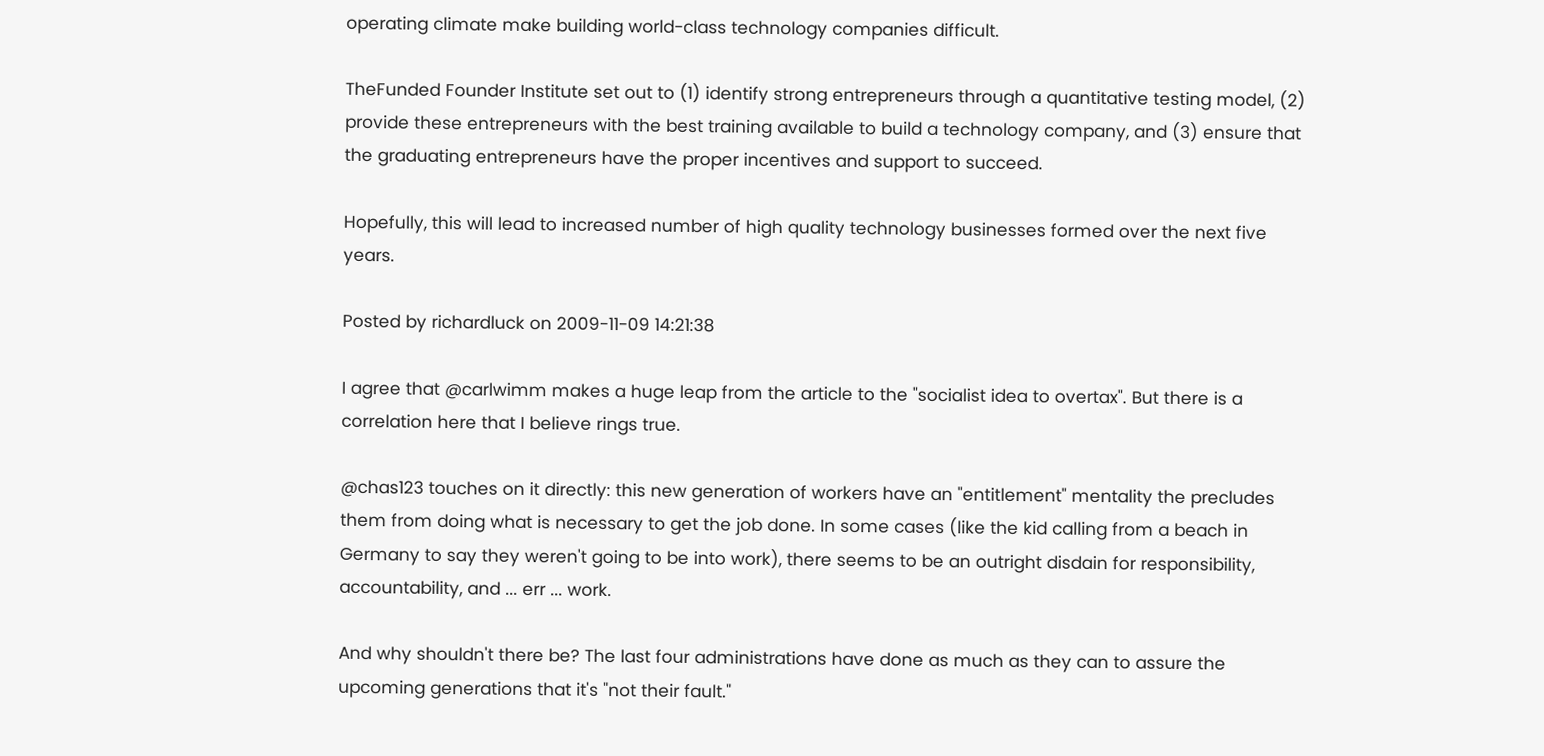operating climate make building world-class technology companies difficult.

TheFunded Founder Institute set out to (1) identify strong entrepreneurs through a quantitative testing model, (2) provide these entrepreneurs with the best training available to build a technology company, and (3) ensure that the graduating entrepreneurs have the proper incentives and support to succeed.

Hopefully, this will lead to increased number of high quality technology businesses formed over the next five years.

Posted by richardluck on 2009-11-09 14:21:38

I agree that @carlwimm makes a huge leap from the article to the "socialist idea to overtax". But there is a correlation here that I believe rings true.

@chas123 touches on it directly: this new generation of workers have an "entitlement" mentality the precludes them from doing what is necessary to get the job done. In some cases (like the kid calling from a beach in Germany to say they weren't going to be into work), there seems to be an outright disdain for responsibility, accountability, and ... err ... work.

And why shouldn't there be? The last four administrations have done as much as they can to assure the upcoming generations that it's "not their fault."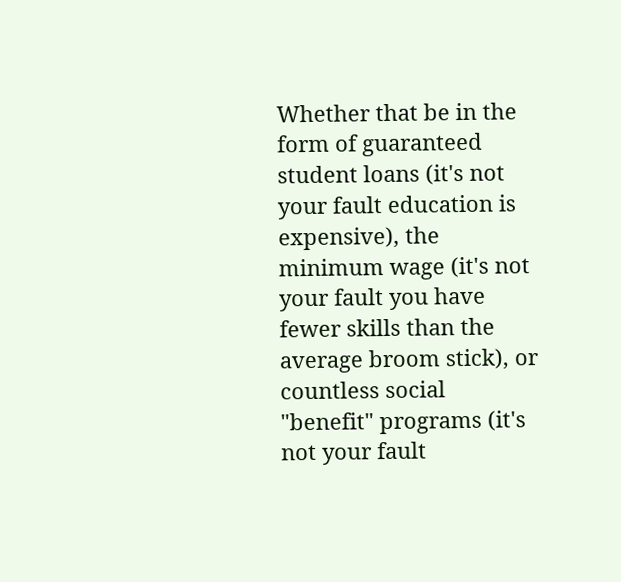Whether that be in the form of guaranteed student loans (it's not your fault education is expensive), the minimum wage (it's not your fault you have fewer skills than the average broom stick), or countless social "benefit" programs (it's not your fault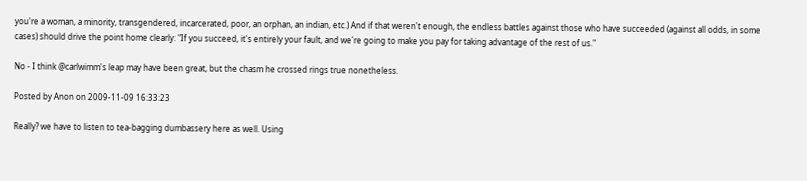you're a woman, a minority, transgendered, incarcerated, poor, an orphan, an indian, etc.) And if that weren't enough, the endless battles against those who have succeeded (against all odds, in some cases) should drive the point home clearly: "If you succeed, it's entirely your fault, and we're going to make you pay for taking advantage of the rest of us."

No - I think @carlwimm's leap may have been great, but the chasm he crossed rings true nonetheless.

Posted by Anon on 2009-11-09 16:33:23

Really? we have to listen to tea-bagging dumbassery here as well. Using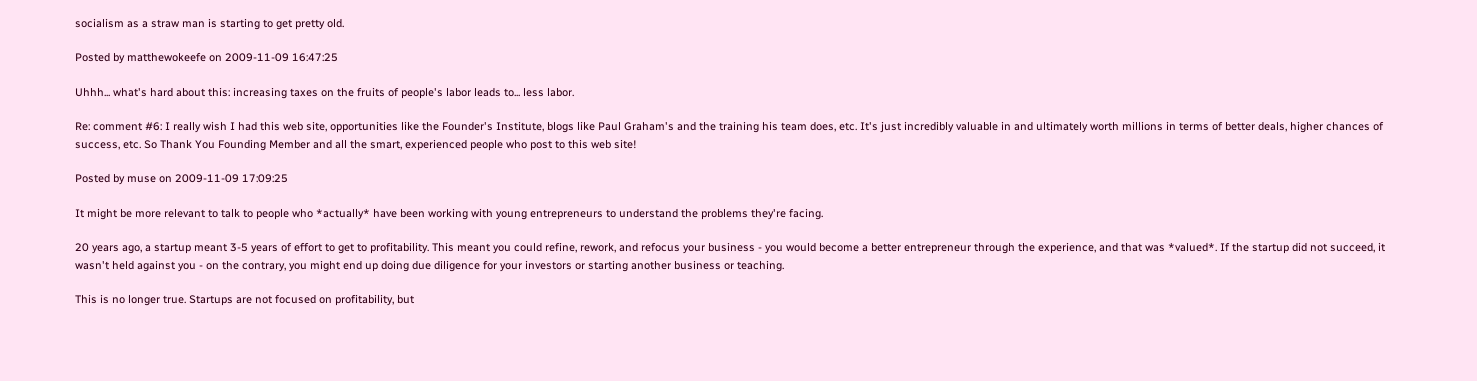socialism as a straw man is starting to get pretty old.

Posted by matthewokeefe on 2009-11-09 16:47:25

Uhhh... what's hard about this: increasing taxes on the fruits of people's labor leads to... less labor.

Re: comment #6: I really wish I had this web site, opportunities like the Founder's Institute, blogs like Paul Graham's and the training his team does, etc. It's just incredibly valuable in and ultimately worth millions in terms of better deals, higher chances of success, etc. So Thank You Founding Member and all the smart, experienced people who post to this web site!

Posted by muse on 2009-11-09 17:09:25

It might be more relevant to talk to people who *actually* have been working with young entrepreneurs to understand the problems they're facing.

20 years ago, a startup meant 3-5 years of effort to get to profitability. This meant you could refine, rework, and refocus your business - you would become a better entrepreneur through the experience, and that was *valued*. If the startup did not succeed, it wasn't held against you - on the contrary, you might end up doing due diligence for your investors or starting another business or teaching.

This is no longer true. Startups are not focused on profitability, but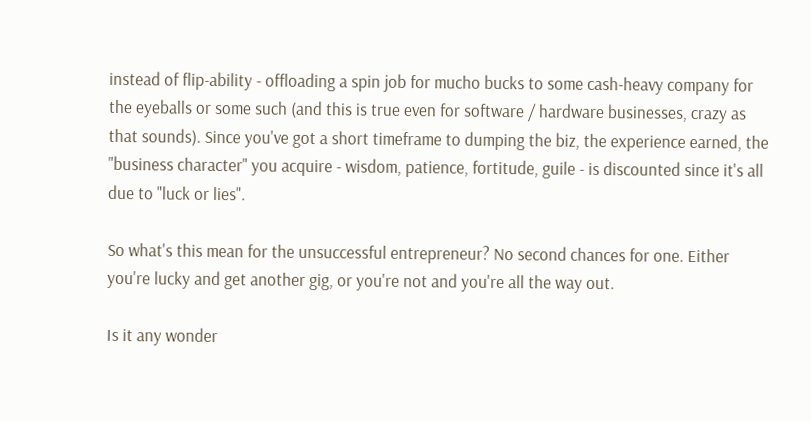instead of flip-ability - offloading a spin job for mucho bucks to some cash-heavy company for the eyeballs or some such (and this is true even for software / hardware businesses, crazy as that sounds). Since you've got a short timeframe to dumping the biz, the experience earned, the "business character" you acquire - wisdom, patience, fortitude, guile - is discounted since it's all due to "luck or lies".

So what's this mean for the unsuccessful entrepreneur? No second chances for one. Either you're lucky and get another gig, or you're not and you're all the way out.

Is it any wonder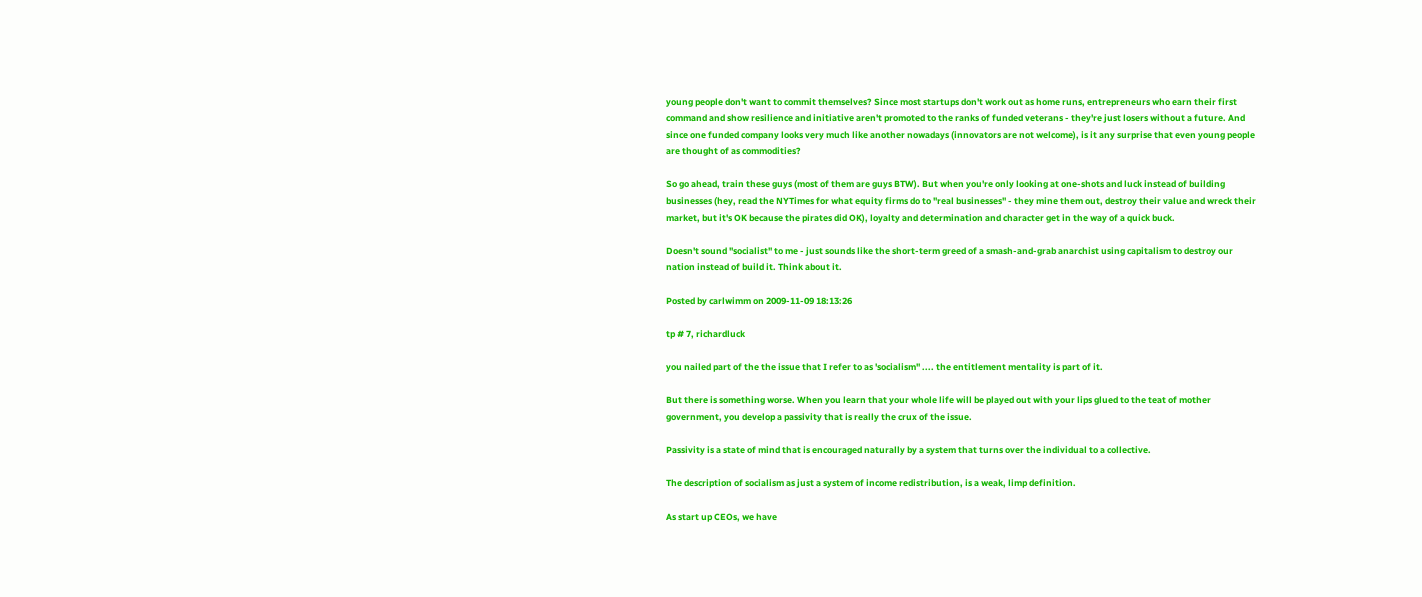young people don't want to commit themselves? Since most startups don't work out as home runs, entrepreneurs who earn their first command and show resilience and initiative aren't promoted to the ranks of funded veterans - they're just losers without a future. And since one funded company looks very much like another nowadays (innovators are not welcome), is it any surprise that even young people are thought of as commodities?

So go ahead, train these guys (most of them are guys BTW). But when you're only looking at one-shots and luck instead of building businesses (hey, read the NYTimes for what equity firms do to "real businesses" - they mine them out, destroy their value and wreck their market, but it's OK because the pirates did OK), loyalty and determination and character get in the way of a quick buck.

Doesn't sound "socialist" to me - just sounds like the short-term greed of a smash-and-grab anarchist using capitalism to destroy our nation instead of build it. Think about it.

Posted by carlwimm on 2009-11-09 18:13:26

tp # 7, richardluck

you nailed part of the the issue that I refer to as 'socialism" .... the entitlement mentality is part of it.

But there is something worse. When you learn that your whole life will be played out with your lips glued to the teat of mother government, you develop a passivity that is really the crux of the issue.

Passivity is a state of mind that is encouraged naturally by a system that turns over the individual to a collective.

The description of socialism as just a system of income redistribution, is a weak, limp definition.

As start up CEOs, we have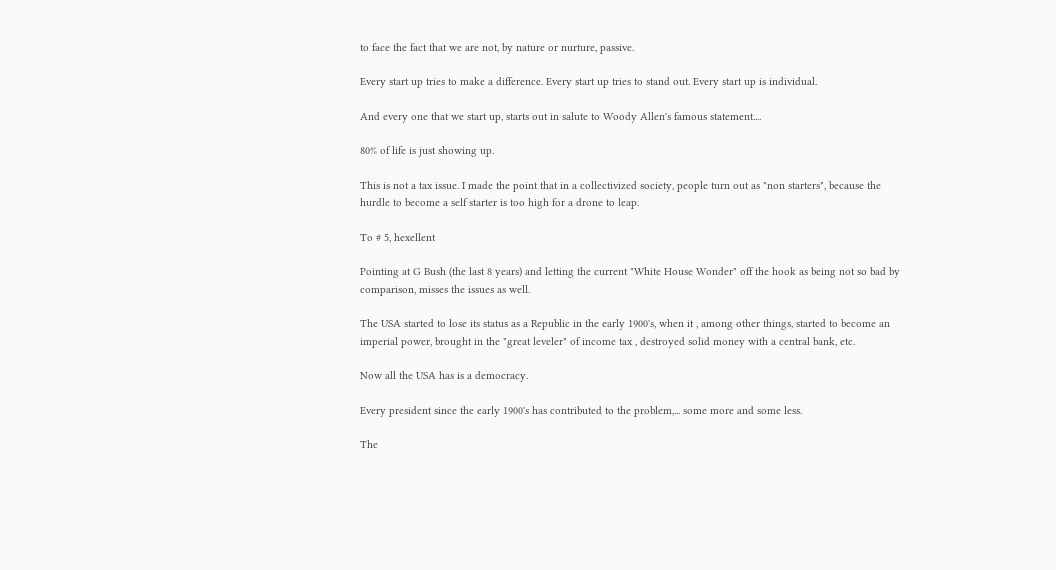to face the fact that we are not, by nature or nurture, passive.

Every start up tries to make a difference. Every start up tries to stand out. Every start up is individual.

And every one that we start up, starts out in salute to Woody Allen's famous statement....

80% of life is just showing up.

This is not a tax issue. I made the point that in a collectivized society, people turn out as "non starters", because the hurdle to become a self starter is too high for a drone to leap.

To # 5, hexellent

Pointing at G Bush (the last 8 years) and letting the current "White House Wonder" off the hook as being not so bad by comparison, misses the issues as well.

The USA started to lose its status as a Republic in the early 1900's, when it , among other things, started to become an imperial power, brought in the "great leveler" of income tax , destroyed solid money with a central bank, etc.

Now all the USA has is a democracy.

Every president since the early 1900's has contributed to the problem,... some more and some less.

The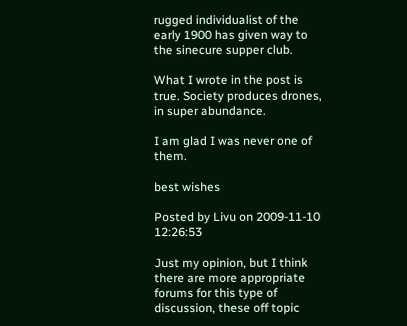rugged individualist of the early 1900 has given way to the sinecure supper club.

What I wrote in the post is true. Society produces drones, in super abundance.

I am glad I was never one of them.

best wishes

Posted by Livu on 2009-11-10 12:26:53

Just my opinion, but I think there are more appropriate forums for this type of discussion, these off topic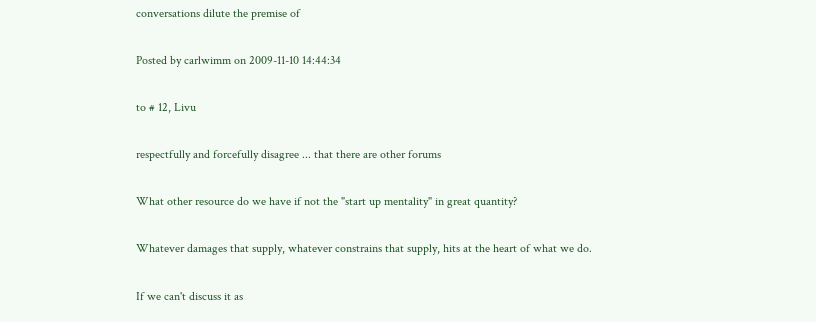conversations dilute the premise of

Posted by carlwimm on 2009-11-10 14:44:34

to # 12, Livu

respectfully and forcefully disagree ... that there are other forums

What other resource do we have if not the "start up mentality" in great quantity?

Whatever damages that supply, whatever constrains that supply, hits at the heart of what we do.

If we can't discuss it as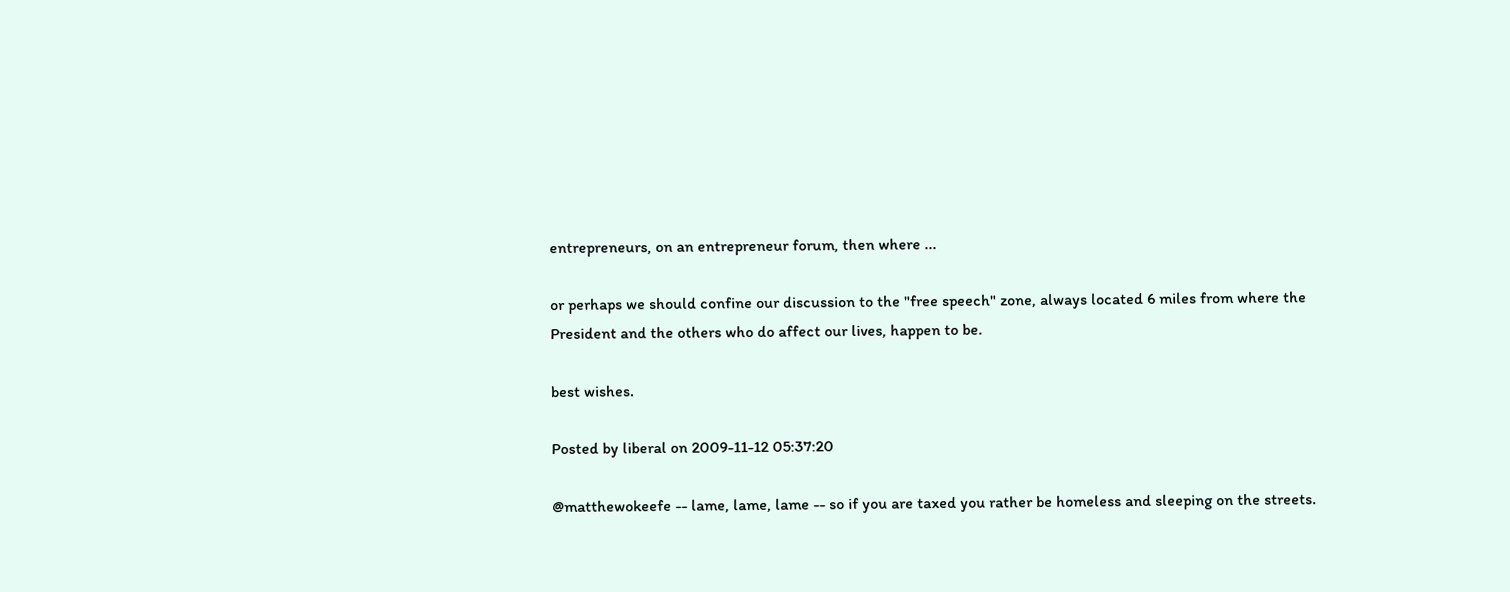entrepreneurs, on an entrepreneur forum, then where ...

or perhaps we should confine our discussion to the "free speech" zone, always located 6 miles from where the President and the others who do affect our lives, happen to be.

best wishes.

Posted by liberal on 2009-11-12 05:37:20

@matthewokeefe -- lame, lame, lame -- so if you are taxed you rather be homeless and sleeping on the streets.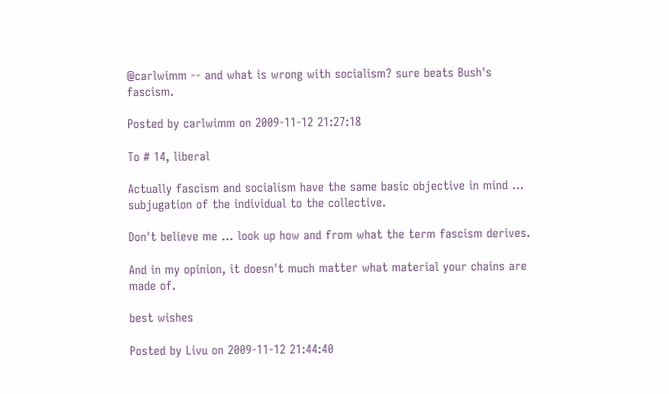@carlwimm -- and what is wrong with socialism? sure beats Bush's fascism.

Posted by carlwimm on 2009-11-12 21:27:18

To # 14, liberal

Actually fascism and socialism have the same basic objective in mind ... subjugation of the individual to the collective.

Don't believe me ... look up how and from what the term fascism derives.

And in my opinion, it doesn't much matter what material your chains are made of.

best wishes

Posted by Livu on 2009-11-12 21:44:40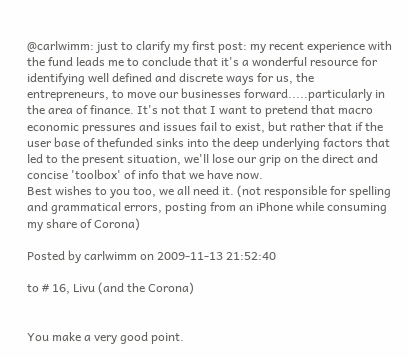@carlwimm: just to clarify my first post: my recent experience with the fund leads me to conclude that it's a wonderful resource for identifying well defined and discrete ways for us, the entrepreneurs, to move our businesses forward.....particularly in the area of finance. It's not that I want to pretend that macro economic pressures and issues fail to exist, but rather that if the user base of thefunded sinks into the deep underlying factors that led to the present situation, we'll lose our grip on the direct and concise 'toolbox' of info that we have now.
Best wishes to you too, we all need it. (not responsible for spelling and grammatical errors, posting from an iPhone while consuming my share of Corona)

Posted by carlwimm on 2009-11-13 21:52:40

to # 16, Livu (and the Corona)


You make a very good point.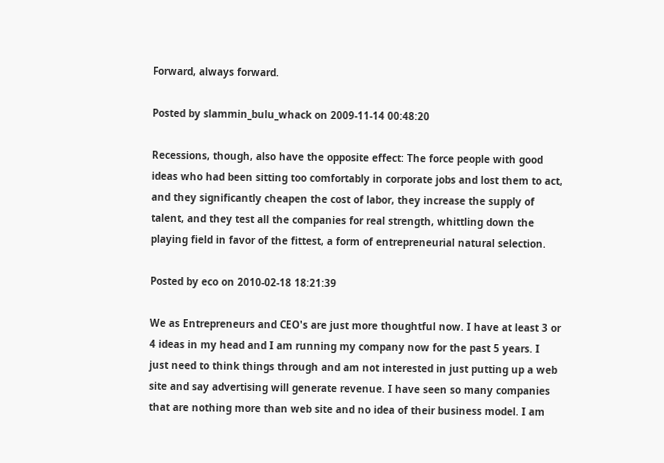Forward, always forward.

Posted by slammin_bulu_whack on 2009-11-14 00:48:20

Recessions, though, also have the opposite effect: The force people with good ideas who had been sitting too comfortably in corporate jobs and lost them to act, and they significantly cheapen the cost of labor, they increase the supply of talent, and they test all the companies for real strength, whittling down the playing field in favor of the fittest, a form of entrepreneurial natural selection.

Posted by eco on 2010-02-18 18:21:39

We as Entrepreneurs and CEO's are just more thoughtful now. I have at least 3 or 4 ideas in my head and I am running my company now for the past 5 years. I just need to think things through and am not interested in just putting up a web site and say advertising will generate revenue. I have seen so many companies that are nothing more than web site and no idea of their business model. I am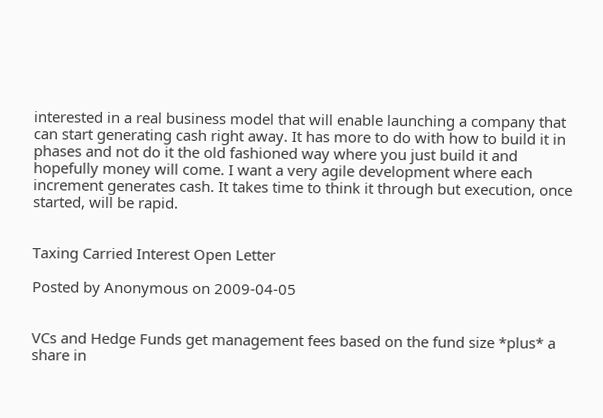interested in a real business model that will enable launching a company that can start generating cash right away. It has more to do with how to build it in phases and not do it the old fashioned way where you just build it and hopefully money will come. I want a very agile development where each increment generates cash. It takes time to think it through but execution, once started, will be rapid.


Taxing Carried Interest Open Letter

Posted by Anonymous on 2009-04-05


VCs and Hedge Funds get management fees based on the fund size *plus* a share in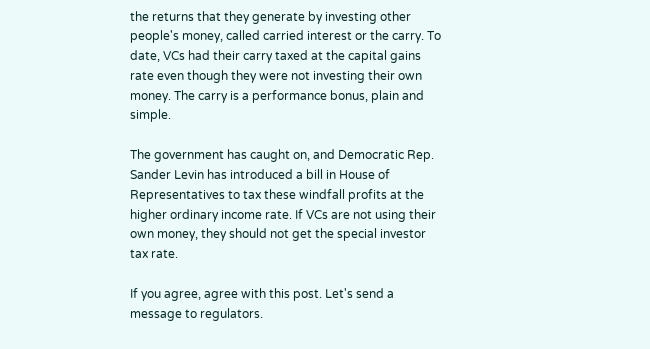the returns that they generate by investing other people's money, called carried interest or the carry. To date, VCs had their carry taxed at the capital gains rate even though they were not investing their own money. The carry is a performance bonus, plain and simple.

The government has caught on, and Democratic Rep. Sander Levin has introduced a bill in House of Representatives to tax these windfall profits at the higher ordinary income rate. If VCs are not using their own money, they should not get the special investor tax rate.

If you agree, agree with this post. Let's send a message to regulators.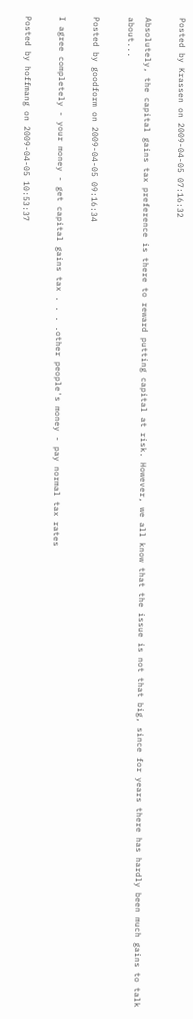Posted by Krassen on 2009-04-05 07:16:32

Absolutely, the capital gains tax preference is there to reward putting capital at risk. However, we all know that the issue is not that big, since for years there has hardly been much gains to talk about...

Posted by goodform on 2009-04-05 09:16:34

I agree completely - your money - get capital gains tax . . . .other people's money - pay normal tax rates

Posted by hoffmang on 2009-04-05 10:53:37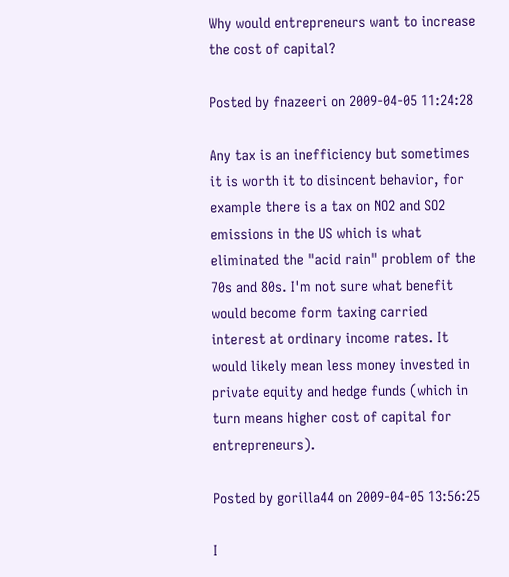Why would entrepreneurs want to increase the cost of capital?

Posted by fnazeeri on 2009-04-05 11:24:28

Any tax is an inefficiency but sometimes it is worth it to disincent behavior, for example there is a tax on NO2 and SO2 emissions in the US which is what eliminated the "acid rain" problem of the 70s and 80s. I'm not sure what benefit would become form taxing carried interest at ordinary income rates. It would likely mean less money invested in private equity and hedge funds (which in turn means higher cost of capital for entrepreneurs).

Posted by gorilla44 on 2009-04-05 13:56:25

I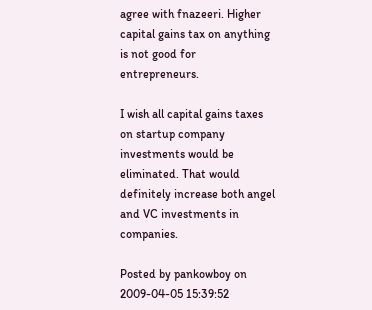agree with fnazeeri. Higher capital gains tax on anything is not good for entrepreneurs.

I wish all capital gains taxes on startup company investments would be eliminated. That would definitely increase both angel and VC investments in companies.

Posted by pankowboy on 2009-04-05 15:39:52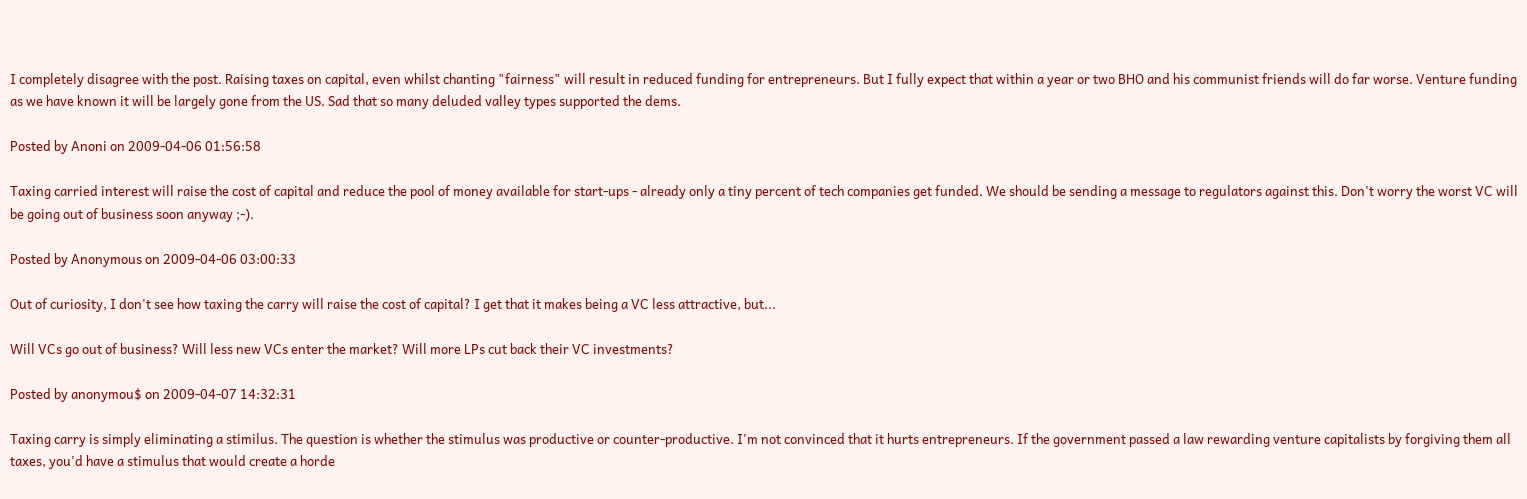I completely disagree with the post. Raising taxes on capital, even whilst chanting "fairness" will result in reduced funding for entrepreneurs. But I fully expect that within a year or two BHO and his communist friends will do far worse. Venture funding as we have known it will be largely gone from the US. Sad that so many deluded valley types supported the dems.

Posted by Anoni on 2009-04-06 01:56:58

Taxing carried interest will raise the cost of capital and reduce the pool of money available for start-ups - already only a tiny percent of tech companies get funded. We should be sending a message to regulators against this. Don't worry the worst VC will be going out of business soon anyway ;-).

Posted by Anonymous on 2009-04-06 03:00:33

Out of curiosity, I don't see how taxing the carry will raise the cost of capital? I get that it makes being a VC less attractive, but...

Will VCs go out of business? Will less new VCs enter the market? Will more LPs cut back their VC investments?

Posted by anonymou$ on 2009-04-07 14:32:31

Taxing carry is simply eliminating a stimilus. The question is whether the stimulus was productive or counter-productive. I'm not convinced that it hurts entrepreneurs. If the government passed a law rewarding venture capitalists by forgiving them all taxes, you'd have a stimulus that would create a horde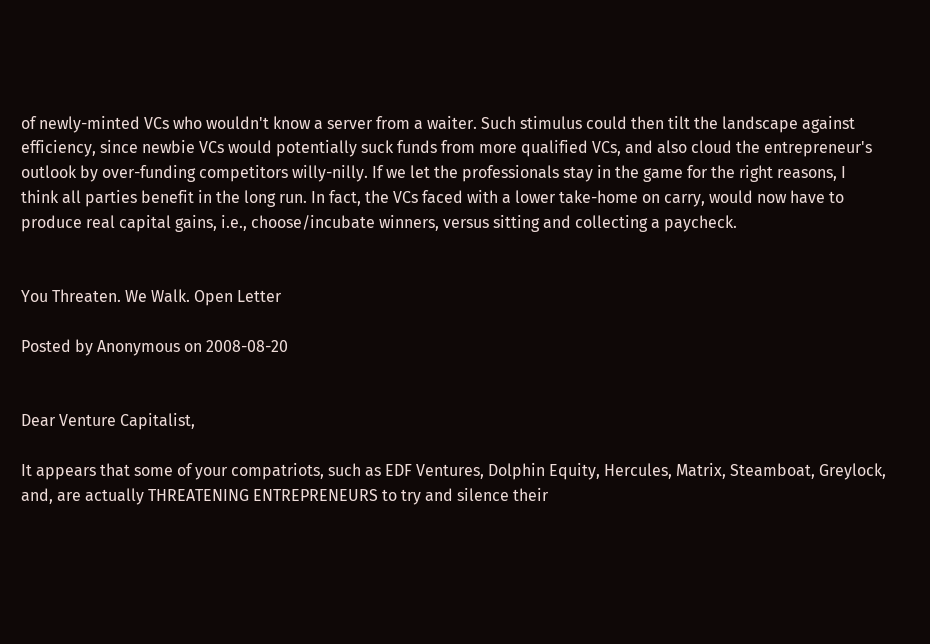of newly-minted VCs who wouldn't know a server from a waiter. Such stimulus could then tilt the landscape against efficiency, since newbie VCs would potentially suck funds from more qualified VCs, and also cloud the entrepreneur's outlook by over-funding competitors willy-nilly. If we let the professionals stay in the game for the right reasons, I think all parties benefit in the long run. In fact, the VCs faced with a lower take-home on carry, would now have to produce real capital gains, i.e., choose/incubate winners, versus sitting and collecting a paycheck.


You Threaten. We Walk. Open Letter

Posted by Anonymous on 2008-08-20


Dear Venture Capitalist,

It appears that some of your compatriots, such as EDF Ventures, Dolphin Equity, Hercules, Matrix, Steamboat, Greylock, and, are actually THREATENING ENTREPRENEURS to try and silence their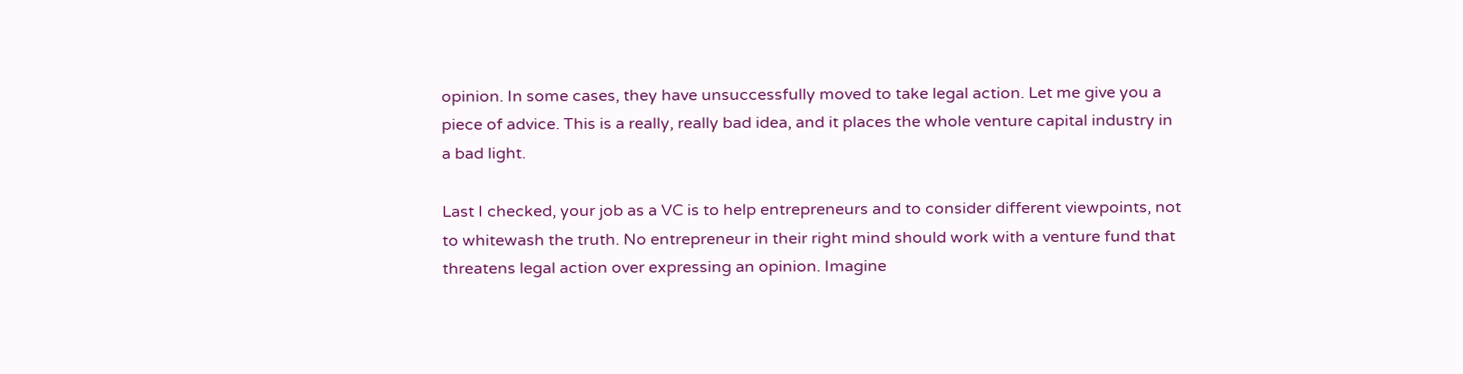opinion. In some cases, they have unsuccessfully moved to take legal action. Let me give you a piece of advice. This is a really, really bad idea, and it places the whole venture capital industry in a bad light.

Last I checked, your job as a VC is to help entrepreneurs and to consider different viewpoints, not to whitewash the truth. No entrepreneur in their right mind should work with a venture fund that threatens legal action over expressing an opinion. Imagine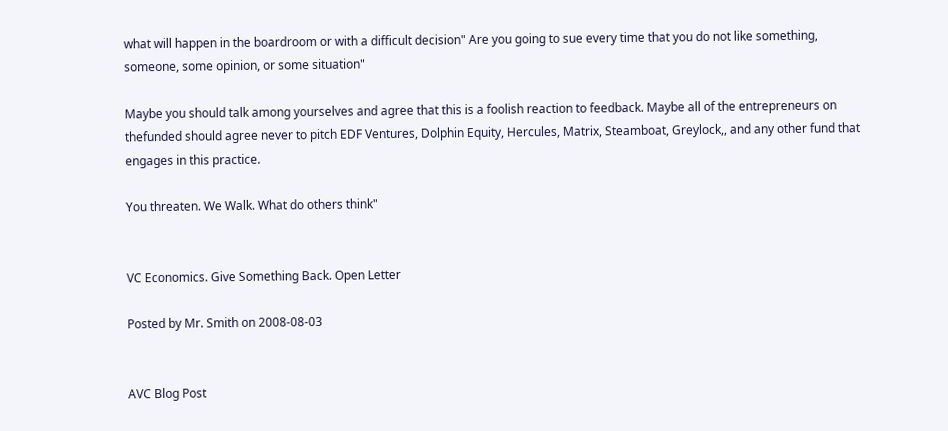what will happen in the boardroom or with a difficult decision" Are you going to sue every time that you do not like something, someone, some opinion, or some situation"

Maybe you should talk among yourselves and agree that this is a foolish reaction to feedback. Maybe all of the entrepreneurs on thefunded should agree never to pitch EDF Ventures, Dolphin Equity, Hercules, Matrix, Steamboat, Greylock,, and any other fund that engages in this practice.

You threaten. We Walk. What do others think"


VC Economics. Give Something Back. Open Letter

Posted by Mr. Smith on 2008-08-03


AVC Blog Post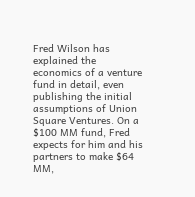Fred Wilson has explained the economics of a venture fund in detail, even publishing the initial assumptions of Union Square Ventures. On a $100 MM fund, Fred expects for him and his partners to make $64 MM,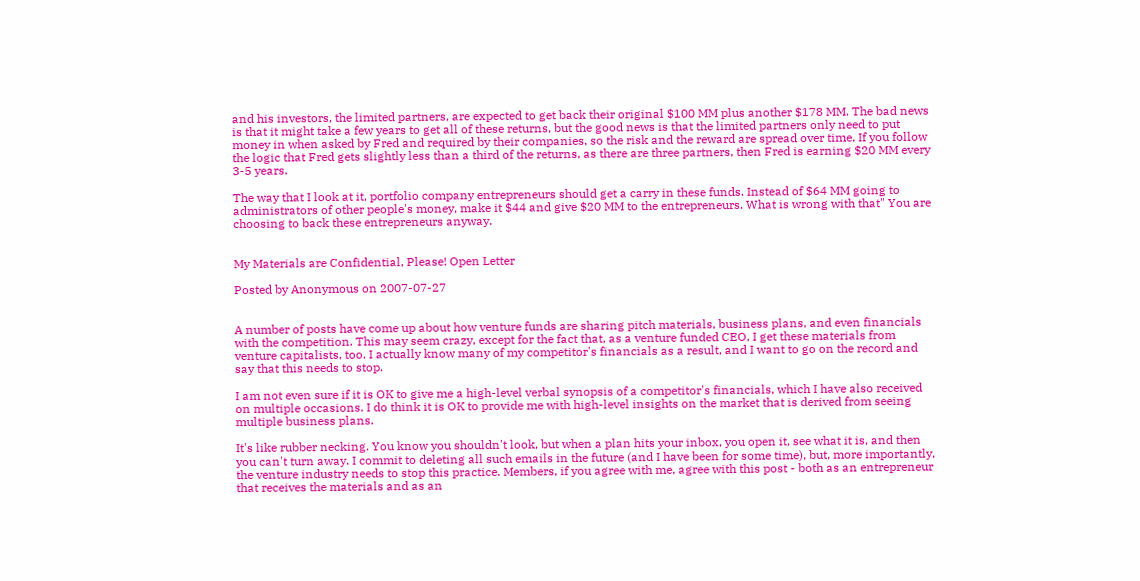and his investors, the limited partners, are expected to get back their original $100 MM plus another $178 MM. The bad news is that it might take a few years to get all of these returns, but the good news is that the limited partners only need to put money in when asked by Fred and required by their companies, so the risk and the reward are spread over time. If you follow the logic that Fred gets slightly less than a third of the returns, as there are three partners, then Fred is earning $20 MM every 3-5 years.

The way that I look at it, portfolio company entrepreneurs should get a carry in these funds. Instead of $64 MM going to administrators of other people's money, make it $44 and give $20 MM to the entrepreneurs. What is wrong with that" You are choosing to back these entrepreneurs anyway.


My Materials are Confidential, Please! Open Letter

Posted by Anonymous on 2007-07-27


A number of posts have come up about how venture funds are sharing pitch materials, business plans, and even financials with the competition. This may seem crazy, except for the fact that, as a venture funded CEO, I get these materials from venture capitalists, too. I actually know many of my competitor's financials as a result, and I want to go on the record and say that this needs to stop.

I am not even sure if it is OK to give me a high-level verbal synopsis of a competitor's financials, which I have also received on multiple occasions. I do think it is OK to provide me with high-level insights on the market that is derived from seeing multiple business plans.

It's like rubber necking. You know you shouldn't look, but when a plan hits your inbox, you open it, see what it is, and then you can't turn away. I commit to deleting all such emails in the future (and I have been for some time), but, more importantly, the venture industry needs to stop this practice. Members, if you agree with me, agree with this post - both as an entrepreneur that receives the materials and as an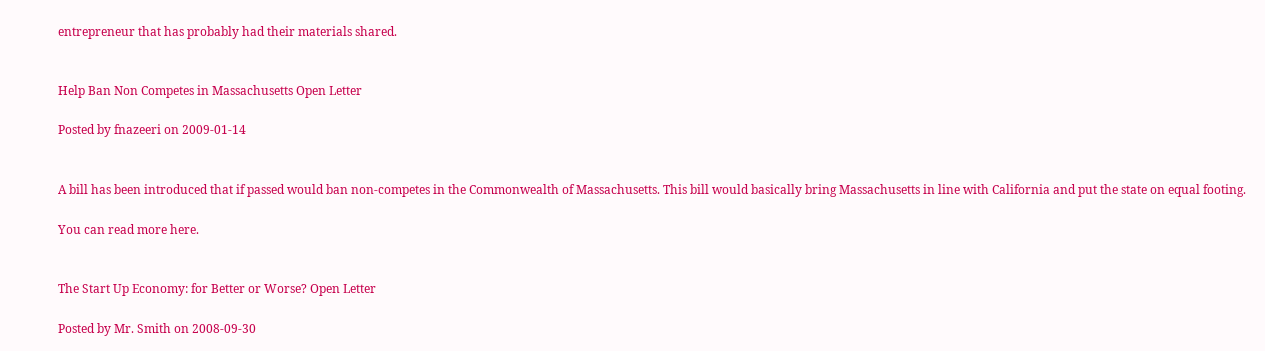entrepreneur that has probably had their materials shared.


Help Ban Non Competes in Massachusetts Open Letter

Posted by fnazeeri on 2009-01-14


A bill has been introduced that if passed would ban non-competes in the Commonwealth of Massachusetts. This bill would basically bring Massachusetts in line with California and put the state on equal footing.

You can read more here.


The Start Up Economy: for Better or Worse? Open Letter

Posted by Mr. Smith on 2008-09-30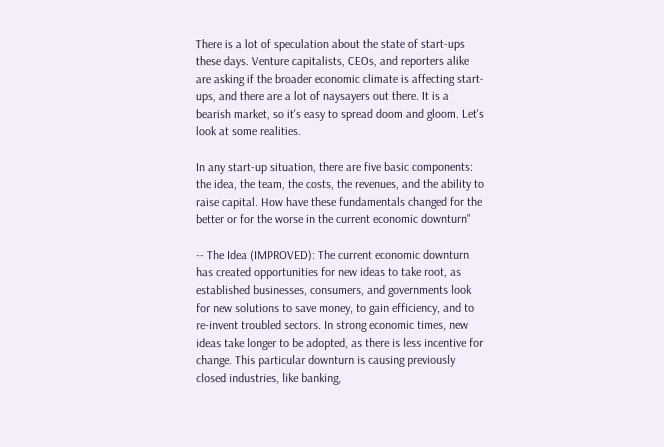There is a lot of speculation about the state of start-ups these days. Venture capitalists, CEOs, and reporters alike are asking if the broader economic climate is affecting start-ups, and there are a lot of naysayers out there. It is a bearish market, so it's easy to spread doom and gloom. Let's look at some realities.

In any start-up situation, there are five basic components: the idea, the team, the costs, the revenues, and the ability to raise capital. How have these fundamentals changed for the better or for the worse in the current economic downturn"

-- The Idea (IMPROVED): The current economic downturn has created opportunities for new ideas to take root, as established businesses, consumers, and governments look for new solutions to save money, to gain efficiency, and to re-invent troubled sectors. In strong economic times, new ideas take longer to be adopted, as there is less incentive for change. This particular downturn is causing previously closed industries, like banking,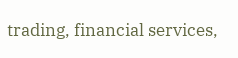trading, financial services,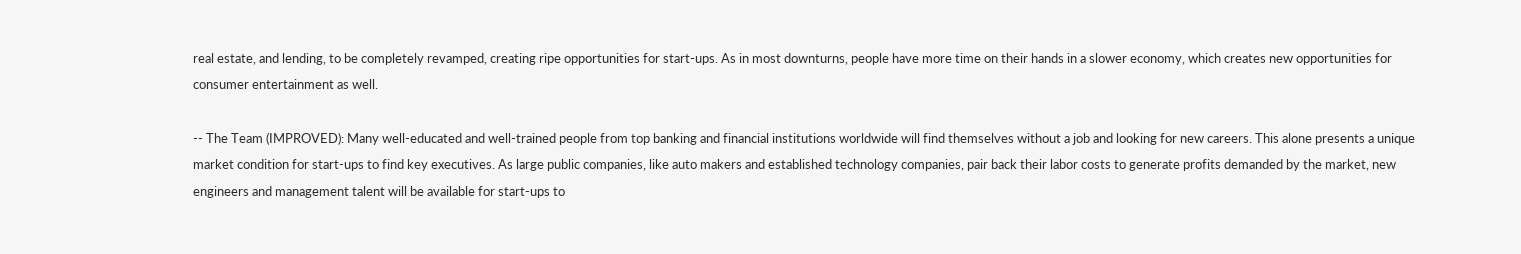real estate, and lending, to be completely revamped, creating ripe opportunities for start-ups. As in most downturns, people have more time on their hands in a slower economy, which creates new opportunities for consumer entertainment as well.

-- The Team (IMPROVED): Many well-educated and well-trained people from top banking and financial institutions worldwide will find themselves without a job and looking for new careers. This alone presents a unique market condition for start-ups to find key executives. As large public companies, like auto makers and established technology companies, pair back their labor costs to generate profits demanded by the market, new engineers and management talent will be available for start-ups to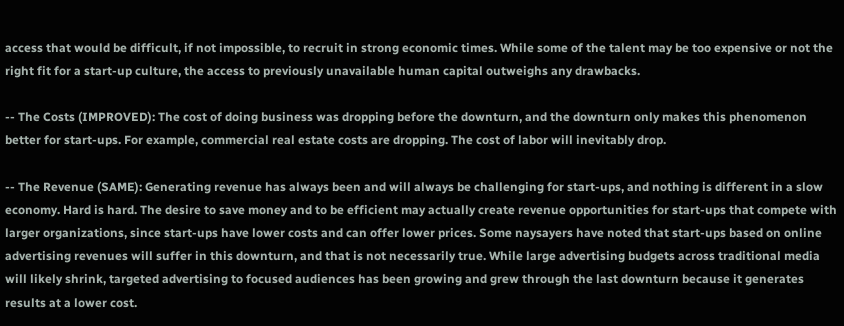access that would be difficult, if not impossible, to recruit in strong economic times. While some of the talent may be too expensive or not the right fit for a start-up culture, the access to previously unavailable human capital outweighs any drawbacks.

-- The Costs (IMPROVED): The cost of doing business was dropping before the downturn, and the downturn only makes this phenomenon better for start-ups. For example, commercial real estate costs are dropping. The cost of labor will inevitably drop.

-- The Revenue (SAME): Generating revenue has always been and will always be challenging for start-ups, and nothing is different in a slow economy. Hard is hard. The desire to save money and to be efficient may actually create revenue opportunities for start-ups that compete with larger organizations, since start-ups have lower costs and can offer lower prices. Some naysayers have noted that start-ups based on online advertising revenues will suffer in this downturn, and that is not necessarily true. While large advertising budgets across traditional media will likely shrink, targeted advertising to focused audiences has been growing and grew through the last downturn because it generates results at a lower cost.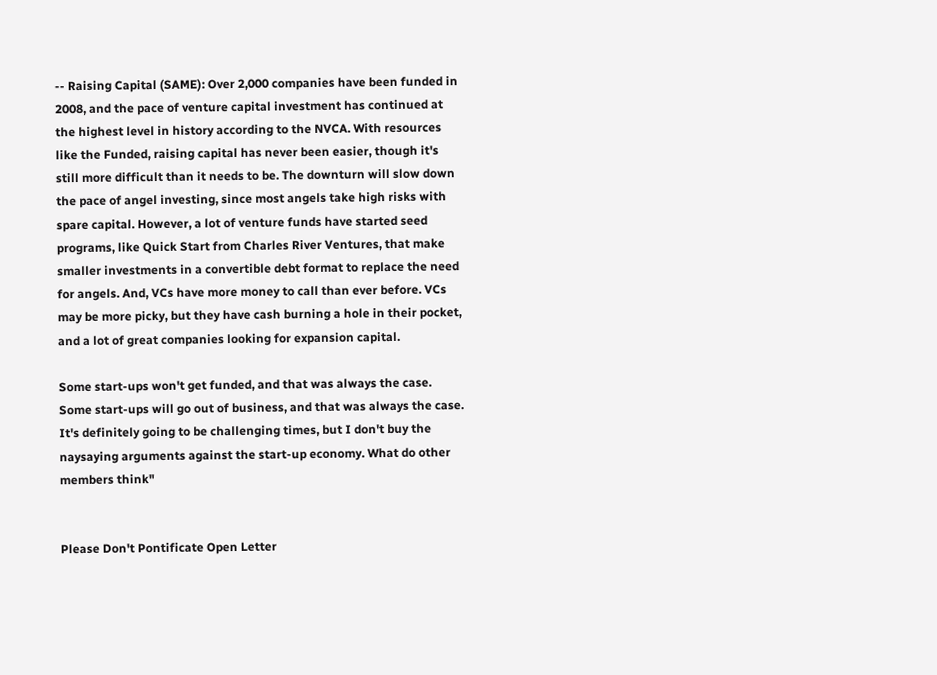-- Raising Capital (SAME): Over 2,000 companies have been funded in 2008, and the pace of venture capital investment has continued at the highest level in history according to the NVCA. With resources like the Funded, raising capital has never been easier, though it's still more difficult than it needs to be. The downturn will slow down the pace of angel investing, since most angels take high risks with spare capital. However, a lot of venture funds have started seed programs, like Quick Start from Charles River Ventures, that make smaller investments in a convertible debt format to replace the need for angels. And, VCs have more money to call than ever before. VCs may be more picky, but they have cash burning a hole in their pocket, and a lot of great companies looking for expansion capital.

Some start-ups won't get funded, and that was always the case. Some start-ups will go out of business, and that was always the case. It's definitely going to be challenging times, but I don't buy the naysaying arguments against the start-up economy. What do other members think"


Please Don't Pontificate Open Letter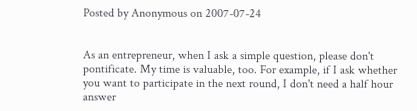Posted by Anonymous on 2007-07-24


As an entrepreneur, when I ask a simple question, please don't pontificate. My time is valuable, too. For example, if I ask whether you want to participate in the next round, I don't need a half hour answer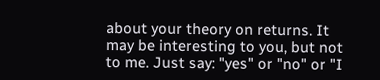about your theory on returns. It may be interesting to you, but not to me. Just say: "yes" or "no" or "I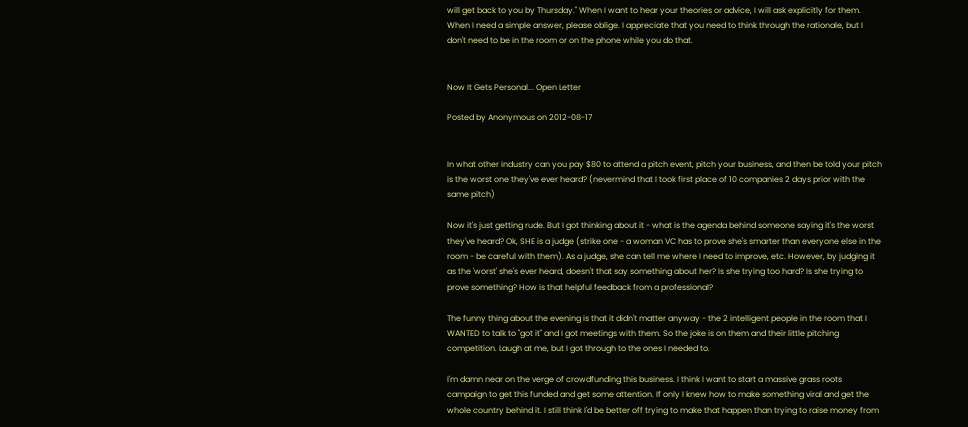will get back to you by Thursday." When I want to hear your theories or advice, I will ask explicitly for them. When I need a simple answer, please oblige. I appreciate that you need to think through the rationale, but I don't need to be in the room or on the phone while you do that.


Now It Gets Personal... Open Letter

Posted by Anonymous on 2012-08-17


In what other industry can you pay $80 to attend a pitch event, pitch your business, and then be told your pitch is the worst one they've ever heard? (nevermind that I took first place of 10 companies 2 days prior with the same pitch)

Now it's just getting rude. But I got thinking about it - what is the agenda behind someone saying it's the worst they've heard? Ok, SHE is a judge (strike one - a woman VC has to prove she's smarter than everyone else in the room - be careful with them). As a judge, she can tell me where I need to improve, etc. However, by judging it as the 'worst' she's ever heard, doesn't that say something about her? Is she trying too hard? Is she trying to prove something? How is that helpful feedback from a professional?

The funny thing about the evening is that it didn't matter anyway - the 2 intelligent people in the room that I WANTED to talk to "got it" and I got meetings with them. So the joke is on them and their little pitching competition. Laugh at me, but I got through to the ones I needed to.

I'm damn near on the verge of crowdfunding this business. I think I want to start a massive grass roots campaign to get this funded and get some attention. If only I knew how to make something viral and get the whole country behind it. I still think I'd be better off trying to make that happen than trying to raise money from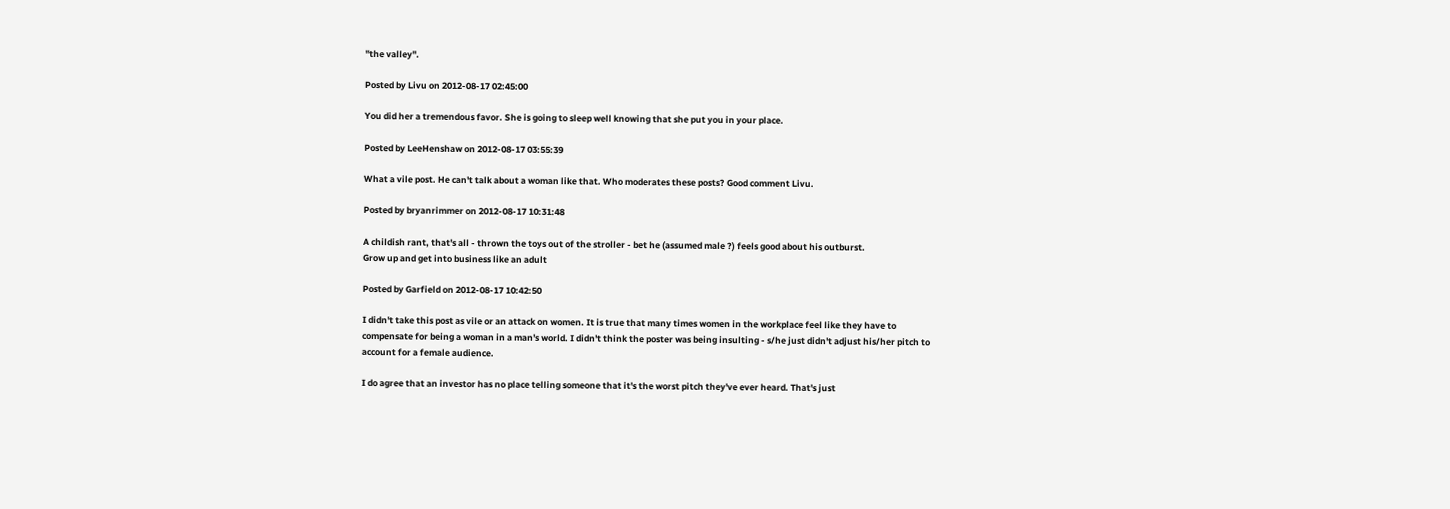"the valley".

Posted by Livu on 2012-08-17 02:45:00

You did her a tremendous favor. She is going to sleep well knowing that she put you in your place.

Posted by LeeHenshaw on 2012-08-17 03:55:39

What a vile post. He can't talk about a woman like that. Who moderates these posts? Good comment Livu.

Posted by bryanrimmer on 2012-08-17 10:31:48

A childish rant, that's all - thrown the toys out of the stroller - bet he (assumed male ?) feels good about his outburst.
Grow up and get into business like an adult

Posted by Garfield on 2012-08-17 10:42:50

I didn't take this post as vile or an attack on women. It is true that many times women in the workplace feel like they have to compensate for being a woman in a man's world. I didn't think the poster was being insulting - s/he just didn't adjust his/her pitch to account for a female audience.

I do agree that an investor has no place telling someone that it's the worst pitch they've ever heard. That's just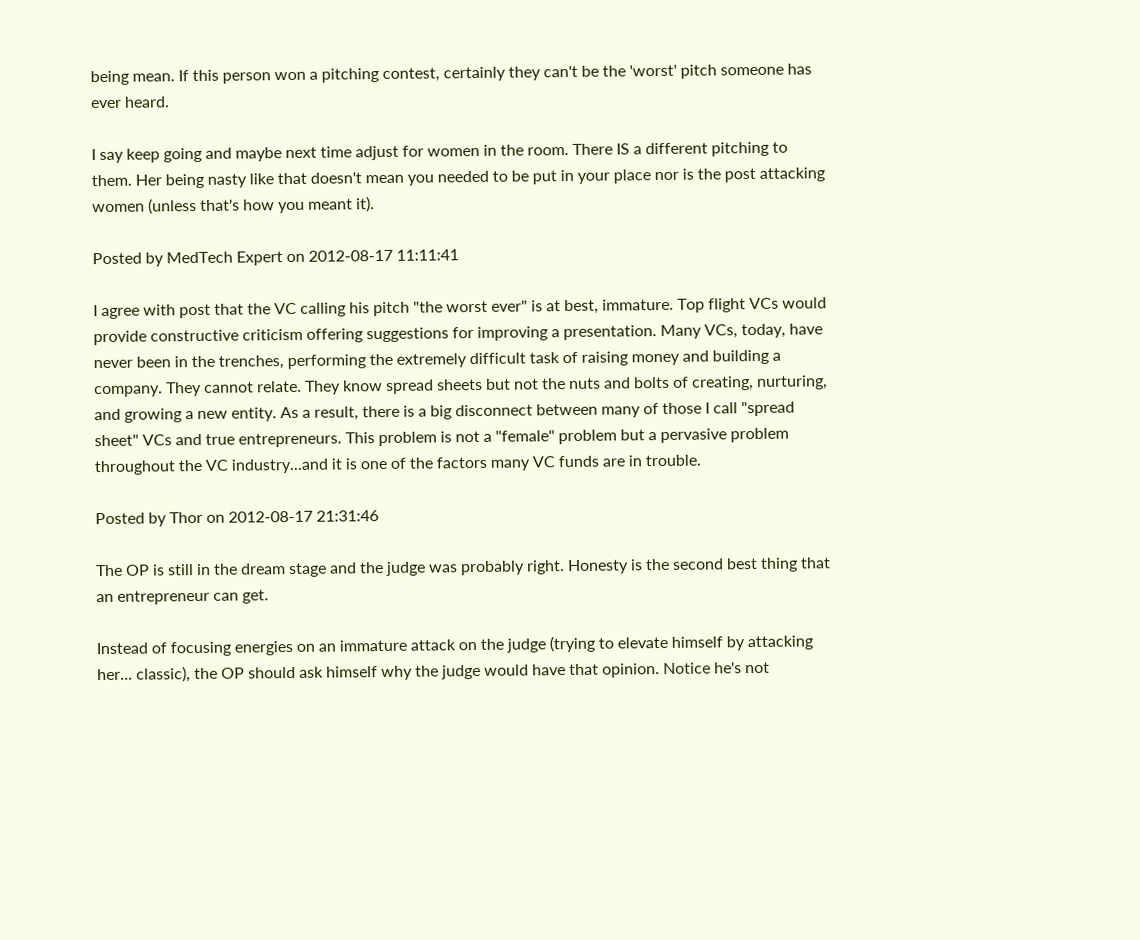being mean. If this person won a pitching contest, certainly they can't be the 'worst' pitch someone has ever heard.

I say keep going and maybe next time adjust for women in the room. There IS a different pitching to them. Her being nasty like that doesn't mean you needed to be put in your place nor is the post attacking women (unless that's how you meant it).

Posted by MedTech Expert on 2012-08-17 11:11:41

I agree with post that the VC calling his pitch "the worst ever" is at best, immature. Top flight VCs would provide constructive criticism offering suggestions for improving a presentation. Many VCs, today, have never been in the trenches, performing the extremely difficult task of raising money and building a company. They cannot relate. They know spread sheets but not the nuts and bolts of creating, nurturing, and growing a new entity. As a result, there is a big disconnect between many of those I call "spread sheet" VCs and true entrepreneurs. This problem is not a "female" problem but a pervasive problem throughout the VC industry...and it is one of the factors many VC funds are in trouble.

Posted by Thor on 2012-08-17 21:31:46

The OP is still in the dream stage and the judge was probably right. Honesty is the second best thing that an entrepreneur can get.

Instead of focusing energies on an immature attack on the judge (trying to elevate himself by attacking her... classic), the OP should ask himself why the judge would have that opinion. Notice he's not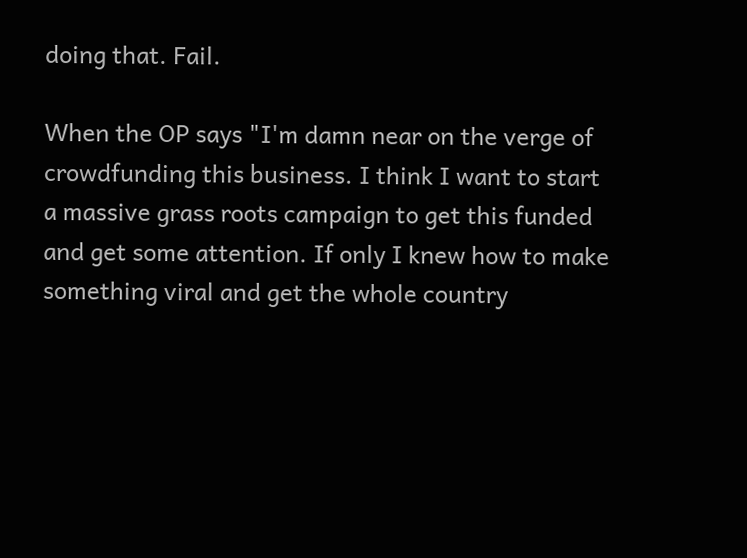doing that. Fail.

When the OP says "I'm damn near on the verge of crowdfunding this business. I think I want to start a massive grass roots campaign to get this funded and get some attention. If only I knew how to make something viral and get the whole country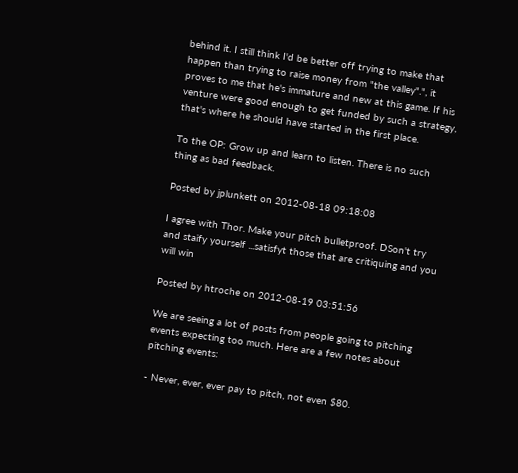behind it. I still think I'd be better off trying to make that happen than trying to raise money from "the valley".", it proves to me that he's immature and new at this game. If his venture were good enough to get funded by such a strategy, that's where he should have started in the first place.

To the OP: Grow up and learn to listen. There is no such thing as bad feedback.

Posted by jplunkett on 2012-08-18 09:18:08

I agree with Thor. Make your pitch bulletproof. DSon't try and staify yourself ...satisfyt those that are critiquing and you will win

Posted by htroche on 2012-08-19 03:51:56

We are seeing a lot of posts from people going to pitching events expecting too much. Here are a few notes about pitching events:

- Never, ever, ever pay to pitch, not even $80.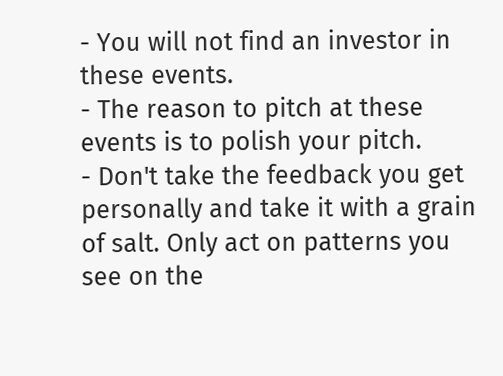- You will not find an investor in these events.
- The reason to pitch at these events is to polish your pitch.
- Don't take the feedback you get personally and take it with a grain of salt. Only act on patterns you see on the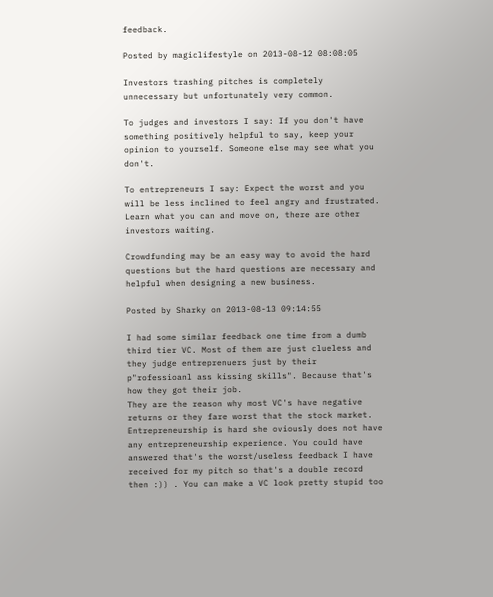feedback.

Posted by magiclifestyle on 2013-08-12 08:08:05

Investors trashing pitches is completely unnecessary but unfortunately very common.

To judges and investors I say: If you don't have something positively helpful to say, keep your opinion to yourself. Someone else may see what you don't.

To entrepreneurs I say: Expect the worst and you will be less inclined to feel angry and frustrated. Learn what you can and move on, there are other investors waiting.

Crowdfunding may be an easy way to avoid the hard questions but the hard questions are necessary and helpful when designing a new business.

Posted by Sharky on 2013-08-13 09:14:55

I had some similar feedback one time from a dumb third tier VC. Most of them are just clueless and they judge entreprenuers just by their p"rofessioanl ass kissing skills". Because that's how they got their job.
They are the reason why most VC's have negative returns or they fare worst that the stock market.
Entrepreneurship is hard she oviously does not have any entrepreneurship experience. You could have answered that's the worst/useless feedback I have received for my pitch so that's a double record then :)) . You can make a VC look pretty stupid too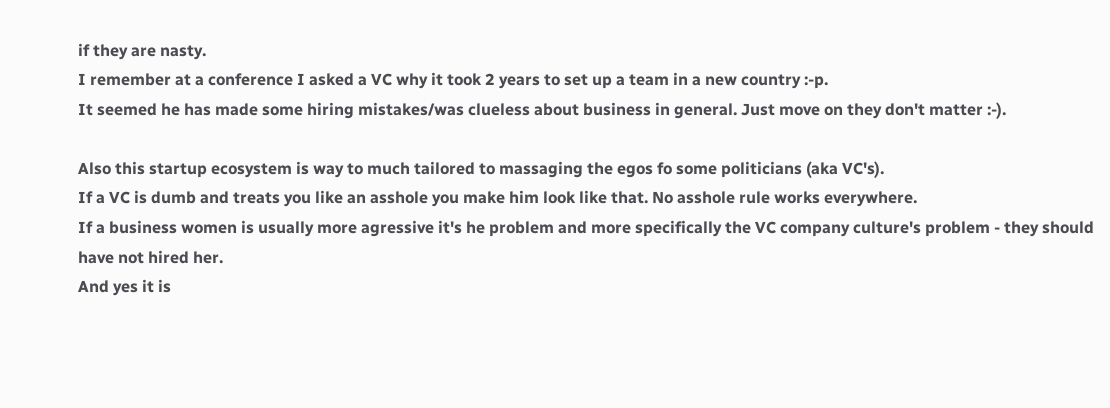if they are nasty.
I remember at a conference I asked a VC why it took 2 years to set up a team in a new country :-p.
It seemed he has made some hiring mistakes/was clueless about business in general. Just move on they don't matter :-).

Also this startup ecosystem is way to much tailored to massaging the egos fo some politicians (aka VC's).
If a VC is dumb and treats you like an asshole you make him look like that. No asshole rule works everywhere.
If a business women is usually more agressive it's he problem and more specifically the VC company culture's problem - they should have not hired her.
And yes it is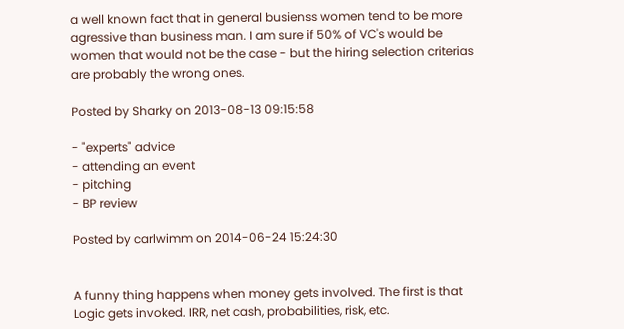a well known fact that in general busienss women tend to be more agressive than business man. I am sure if 50% of VC's would be women that would not be the case - but the hiring selection criterias are probably the wrong ones.

Posted by Sharky on 2013-08-13 09:15:58

- "experts" advice
- attending an event
- pitching
- BP review

Posted by carlwimm on 2014-06-24 15:24:30


A funny thing happens when money gets involved. The first is that Logic gets invoked. IRR, net cash, probabilities, risk, etc.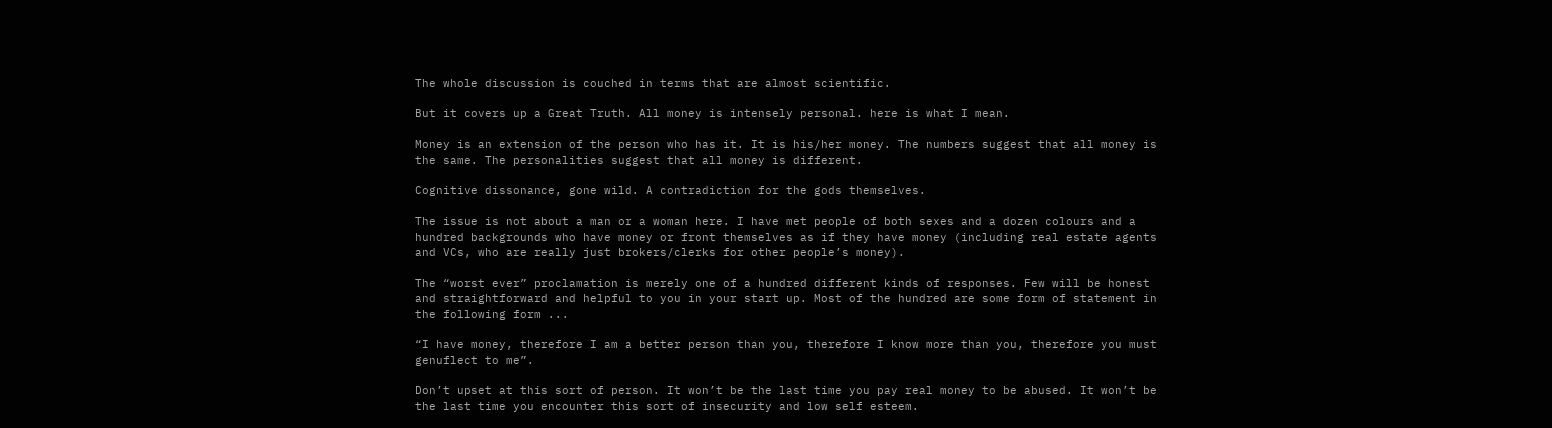The whole discussion is couched in terms that are almost scientific.

But it covers up a Great Truth. All money is intensely personal. here is what I mean.

Money is an extension of the person who has it. It is his/her money. The numbers suggest that all money is the same. The personalities suggest that all money is different.

Cognitive dissonance, gone wild. A contradiction for the gods themselves.

The issue is not about a man or a woman here. I have met people of both sexes and a dozen colours and a hundred backgrounds who have money or front themselves as if they have money (including real estate agents and VCs, who are really just brokers/clerks for other people’s money).

The “worst ever” proclamation is merely one of a hundred different kinds of responses. Few will be honest and straightforward and helpful to you in your start up. Most of the hundred are some form of statement in the following form ...

“I have money, therefore I am a better person than you, therefore I know more than you, therefore you must genuflect to me”.

Don’t upset at this sort of person. It won’t be the last time you pay real money to be abused. It won’t be the last time you encounter this sort of insecurity and low self esteem.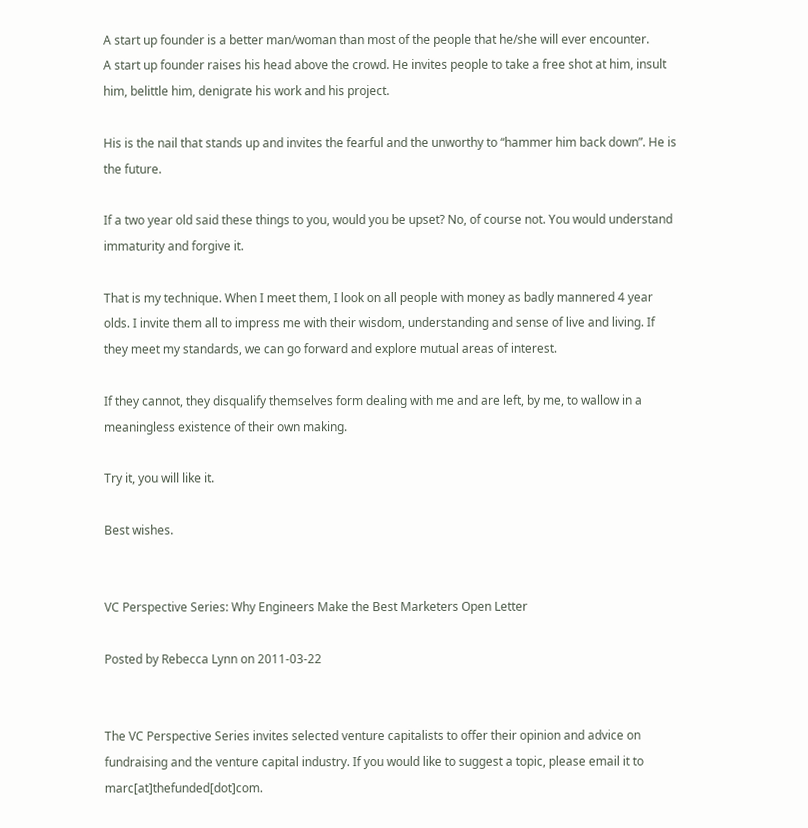A start up founder is a better man/woman than most of the people that he/she will ever encounter.
A start up founder raises his head above the crowd. He invites people to take a free shot at him, insult him, belittle him, denigrate his work and his project.

His is the nail that stands up and invites the fearful and the unworthy to “hammer him back down”. He is the future.

If a two year old said these things to you, would you be upset? No, of course not. You would understand immaturity and forgive it.

That is my technique. When I meet them, I look on all people with money as badly mannered 4 year olds. I invite them all to impress me with their wisdom, understanding and sense of live and living. If they meet my standards, we can go forward and explore mutual areas of interest.

If they cannot, they disqualify themselves form dealing with me and are left, by me, to wallow in a meaningless existence of their own making.

Try it, you will like it.

Best wishes.


VC Perspective Series: Why Engineers Make the Best Marketers Open Letter

Posted by Rebecca Lynn on 2011-03-22


The VC Perspective Series invites selected venture capitalists to offer their opinion and advice on fundraising and the venture capital industry. If you would like to suggest a topic, please email it to marc[at]thefunded[dot]com.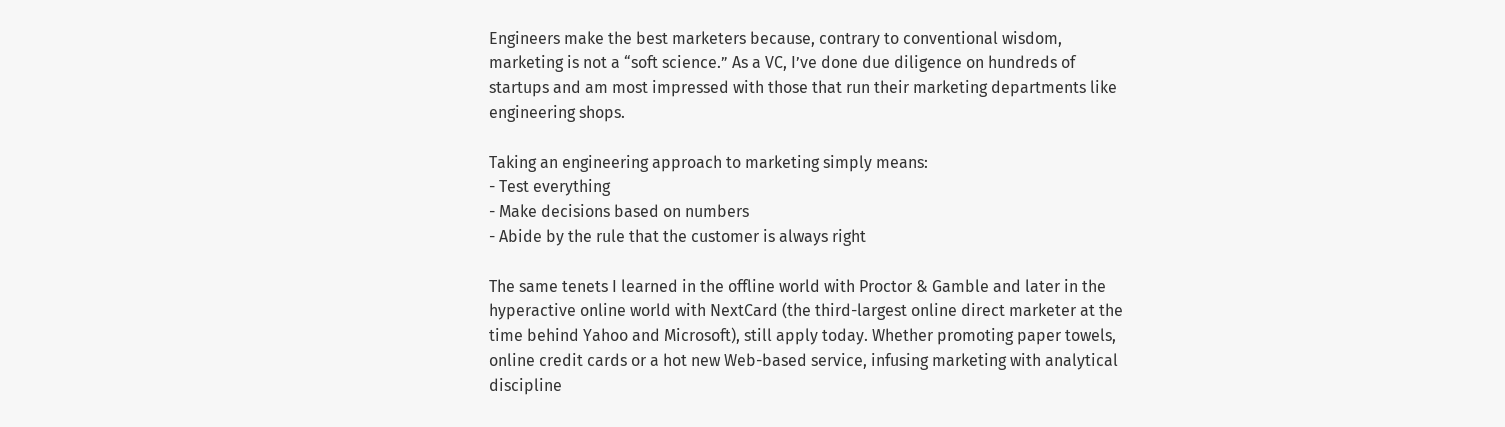Engineers make the best marketers because, contrary to conventional wisdom, marketing is not a “soft science.” As a VC, I’ve done due diligence on hundreds of startups and am most impressed with those that run their marketing departments like engineering shops.

Taking an engineering approach to marketing simply means:
- Test everything
- Make decisions based on numbers
- Abide by the rule that the customer is always right

The same tenets I learned in the offline world with Proctor & Gamble and later in the hyperactive online world with NextCard (the third-largest online direct marketer at the time behind Yahoo and Microsoft), still apply today. Whether promoting paper towels, online credit cards or a hot new Web-based service, infusing marketing with analytical discipline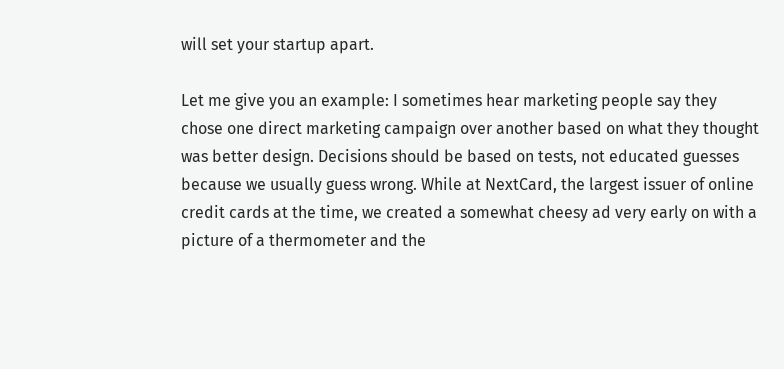will set your startup apart.

Let me give you an example: I sometimes hear marketing people say they chose one direct marketing campaign over another based on what they thought was better design. Decisions should be based on tests, not educated guesses because we usually guess wrong. While at NextCard, the largest issuer of online credit cards at the time, we created a somewhat cheesy ad very early on with a picture of a thermometer and the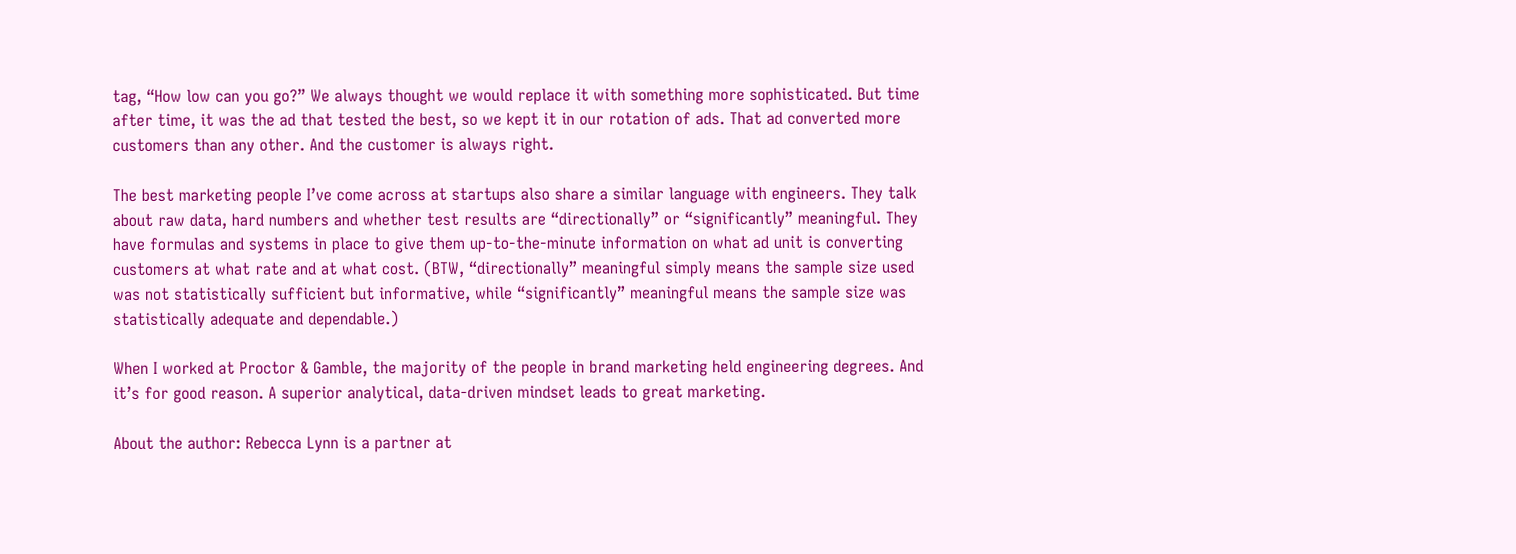tag, “How low can you go?” We always thought we would replace it with something more sophisticated. But time after time, it was the ad that tested the best, so we kept it in our rotation of ads. That ad converted more customers than any other. And the customer is always right.

The best marketing people I’ve come across at startups also share a similar language with engineers. They talk about raw data, hard numbers and whether test results are “directionally” or “significantly” meaningful. They have formulas and systems in place to give them up-to-the-minute information on what ad unit is converting customers at what rate and at what cost. (BTW, “directionally” meaningful simply means the sample size used was not statistically sufficient but informative, while “significantly” meaningful means the sample size was statistically adequate and dependable.)

When I worked at Proctor & Gamble, the majority of the people in brand marketing held engineering degrees. And it’s for good reason. A superior analytical, data-driven mindset leads to great marketing.

About the author: Rebecca Lynn is a partner at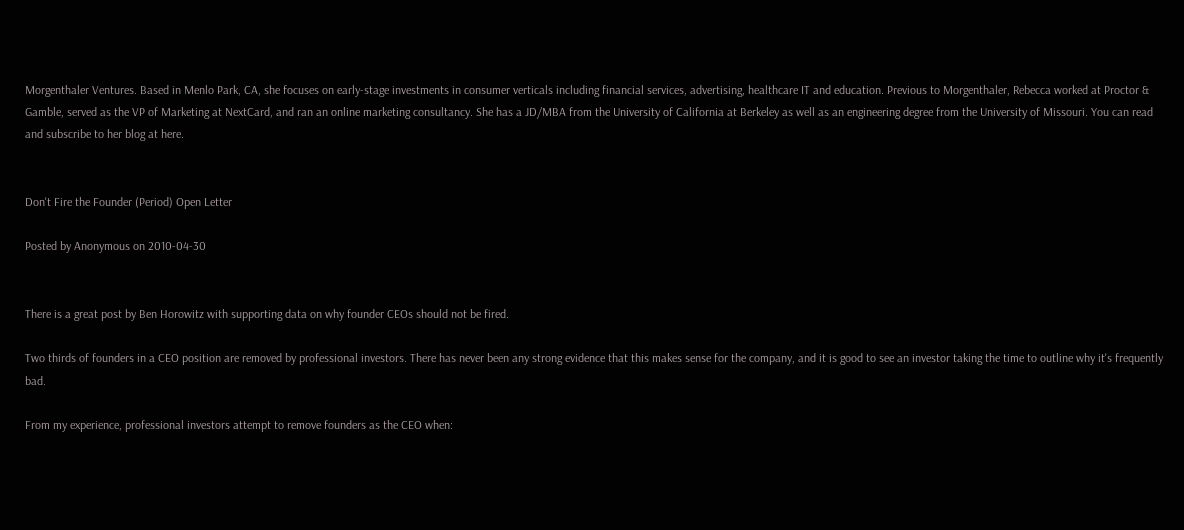Morgenthaler Ventures. Based in Menlo Park, CA, she focuses on early-stage investments in consumer verticals including financial services, advertising, healthcare IT and education. Previous to Morgenthaler, Rebecca worked at Proctor & Gamble, served as the VP of Marketing at NextCard, and ran an online marketing consultancy. She has a JD/MBA from the University of California at Berkeley as well as an engineering degree from the University of Missouri. You can read and subscribe to her blog at here.


Don't Fire the Founder (Period) Open Letter

Posted by Anonymous on 2010-04-30


There is a great post by Ben Horowitz with supporting data on why founder CEOs should not be fired.

Two thirds of founders in a CEO position are removed by professional investors. There has never been any strong evidence that this makes sense for the company, and it is good to see an investor taking the time to outline why it's frequently bad.

From my experience, professional investors attempt to remove founders as the CEO when: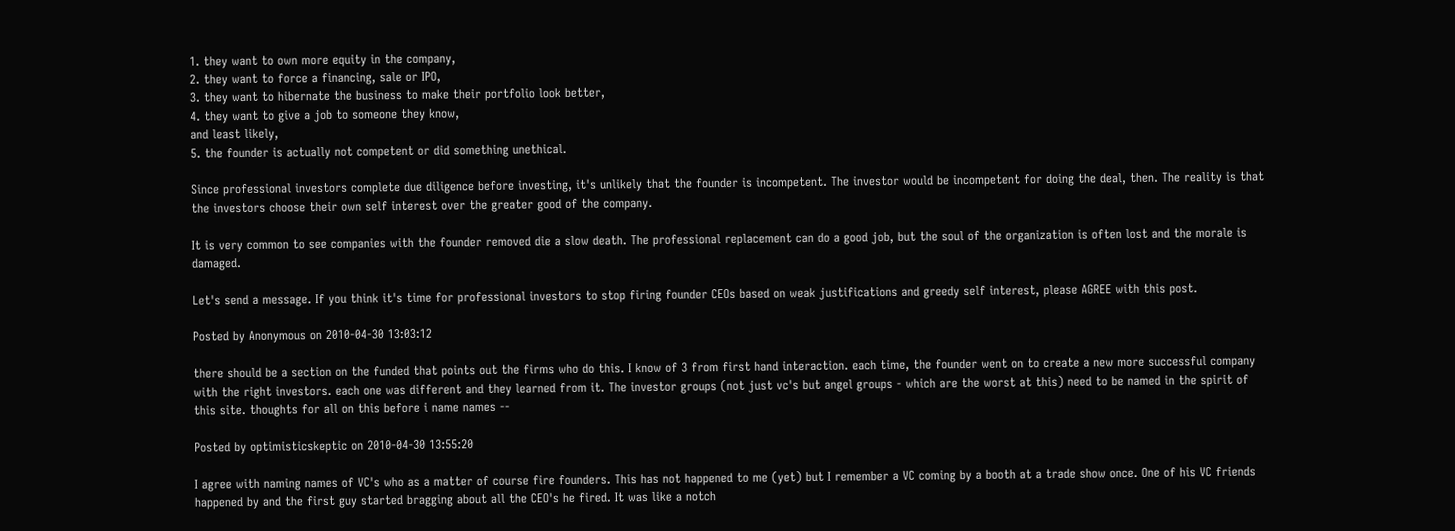1. they want to own more equity in the company,
2. they want to force a financing, sale or IPO,
3. they want to hibernate the business to make their portfolio look better,
4. they want to give a job to someone they know,
and least likely,
5. the founder is actually not competent or did something unethical.

Since professional investors complete due diligence before investing, it's unlikely that the founder is incompetent. The investor would be incompetent for doing the deal, then. The reality is that the investors choose their own self interest over the greater good of the company.

It is very common to see companies with the founder removed die a slow death. The professional replacement can do a good job, but the soul of the organization is often lost and the morale is damaged.

Let's send a message. If you think it's time for professional investors to stop firing founder CEOs based on weak justifications and greedy self interest, please AGREE with this post.

Posted by Anonymous on 2010-04-30 13:03:12

there should be a section on the funded that points out the firms who do this. I know of 3 from first hand interaction. each time, the founder went on to create a new more successful company with the right investors. each one was different and they learned from it. The investor groups (not just vc's but angel groups - which are the worst at this) need to be named in the spirit of this site. thoughts for all on this before i name names --

Posted by optimisticskeptic on 2010-04-30 13:55:20

I agree with naming names of VC's who as a matter of course fire founders. This has not happened to me (yet) but I remember a VC coming by a booth at a trade show once. One of his VC friends happened by and the first guy started bragging about all the CEO's he fired. It was like a notch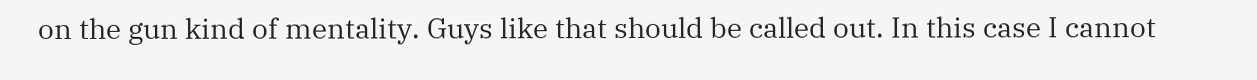on the gun kind of mentality. Guys like that should be called out. In this case I cannot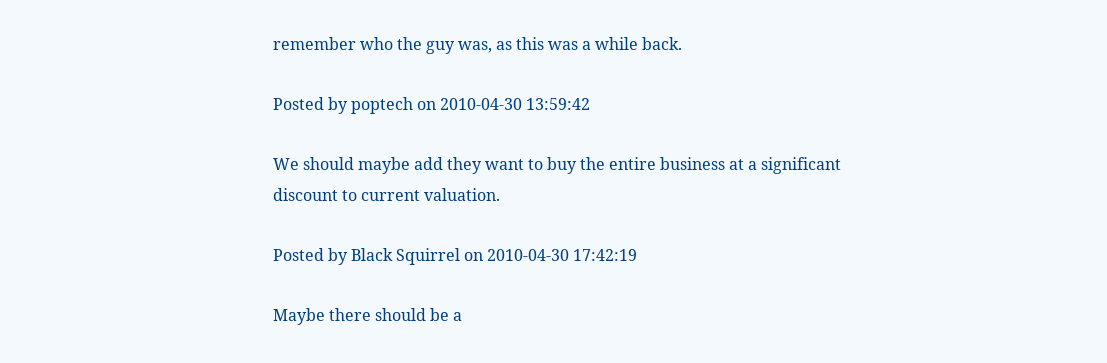remember who the guy was, as this was a while back.

Posted by poptech on 2010-04-30 13:59:42

We should maybe add they want to buy the entire business at a significant discount to current valuation.

Posted by Black Squirrel on 2010-04-30 17:42:19

Maybe there should be a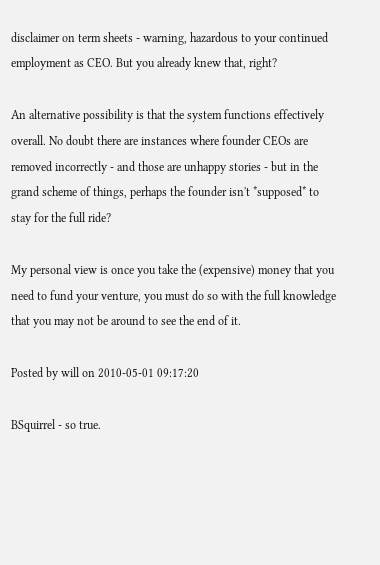disclaimer on term sheets - warning, hazardous to your continued employment as CEO. But you already knew that, right?

An alternative possibility is that the system functions effectively overall. No doubt there are instances where founder CEOs are removed incorrectly - and those are unhappy stories - but in the grand scheme of things, perhaps the founder isn't *supposed* to stay for the full ride?

My personal view is once you take the (expensive) money that you need to fund your venture, you must do so with the full knowledge that you may not be around to see the end of it.

Posted by will on 2010-05-01 09:17:20

BSquirrel - so true.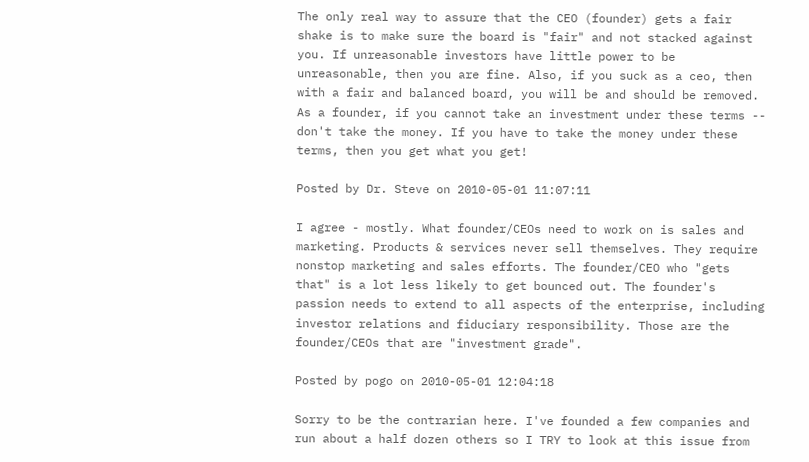The only real way to assure that the CEO (founder) gets a fair shake is to make sure the board is "fair" and not stacked against you. If unreasonable investors have little power to be unreasonable, then you are fine. Also, if you suck as a ceo, then with a fair and balanced board, you will be and should be removed. As a founder, if you cannot take an investment under these terms -- don't take the money. If you have to take the money under these terms, then you get what you get!

Posted by Dr. Steve on 2010-05-01 11:07:11

I agree - mostly. What founder/CEOs need to work on is sales and marketing. Products & services never sell themselves. They require nonstop marketing and sales efforts. The founder/CEO who "gets that" is a lot less likely to get bounced out. The founder's passion needs to extend to all aspects of the enterprise, including investor relations and fiduciary responsibility. Those are the founder/CEOs that are "investment grade".

Posted by pogo on 2010-05-01 12:04:18

Sorry to be the contrarian here. I've founded a few companies and run about a half dozen others so I TRY to look at this issue from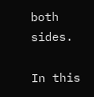both sides.

In this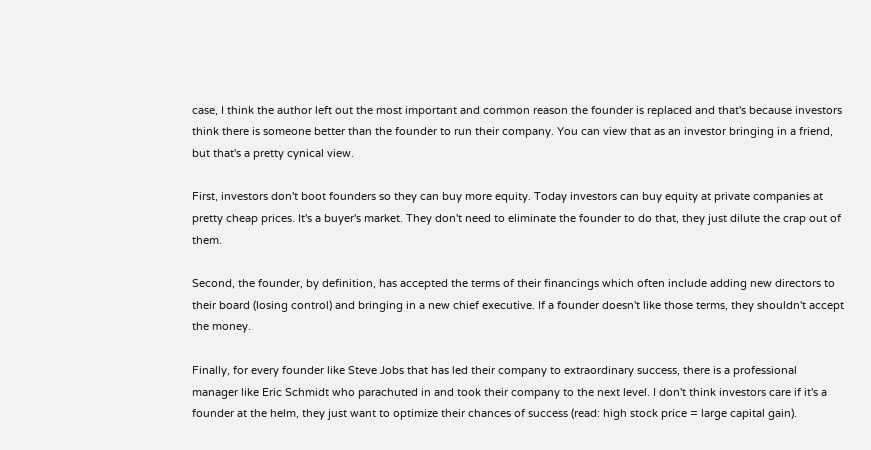case, I think the author left out the most important and common reason the founder is replaced and that's because investors think there is someone better than the founder to run their company. You can view that as an investor bringing in a friend, but that's a pretty cynical view.

First, investors don't boot founders so they can buy more equity. Today investors can buy equity at private companies at pretty cheap prices. It's a buyer's market. They don't need to eliminate the founder to do that, they just dilute the crap out of them.

Second, the founder, by definition, has accepted the terms of their financings which often include adding new directors to their board (losing control) and bringing in a new chief executive. If a founder doesn't like those terms, they shouldn't accept the money.

Finally, for every founder like Steve Jobs that has led their company to extraordinary success, there is a professional manager like Eric Schmidt who parachuted in and took their company to the next level. I don't think investors care if it's a founder at the helm, they just want to optimize their chances of success (read: high stock price = large capital gain).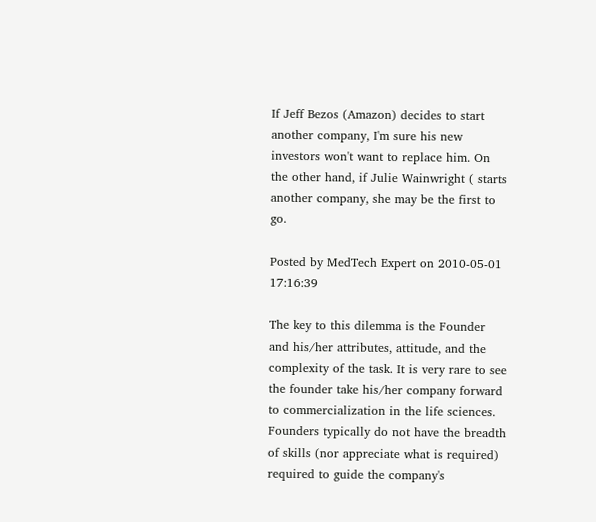If Jeff Bezos (Amazon) decides to start another company, I'm sure his new investors won't want to replace him. On the other hand, if Julie Wainwright ( starts another company, she may be the first to go.

Posted by MedTech Expert on 2010-05-01 17:16:39

The key to this dilemma is the Founder and his/her attributes, attitude, and the complexity of the task. It is very rare to see the founder take his/her company forward to commercialization in the life sciences. Founders typically do not have the breadth of skills (nor appreciate what is required) required to guide the company's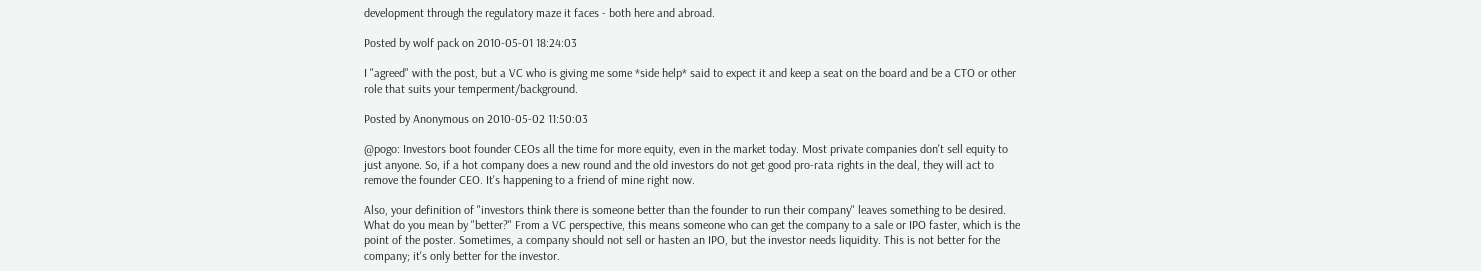development through the regulatory maze it faces - both here and abroad.

Posted by wolf pack on 2010-05-01 18:24:03

I "agreed" with the post, but a VC who is giving me some *side help* said to expect it and keep a seat on the board and be a CTO or other role that suits your temperment/background.

Posted by Anonymous on 2010-05-02 11:50:03

@pogo: Investors boot founder CEOs all the time for more equity, even in the market today. Most private companies don't sell equity to just anyone. So, if a hot company does a new round and the old investors do not get good pro-rata rights in the deal, they will act to remove the founder CEO. It's happening to a friend of mine right now.

Also, your definition of "investors think there is someone better than the founder to run their company" leaves something to be desired. What do you mean by "better?" From a VC perspective, this means someone who can get the company to a sale or IPO faster, which is the point of the poster. Sometimes, a company should not sell or hasten an IPO, but the investor needs liquidity. This is not better for the company; it's only better for the investor.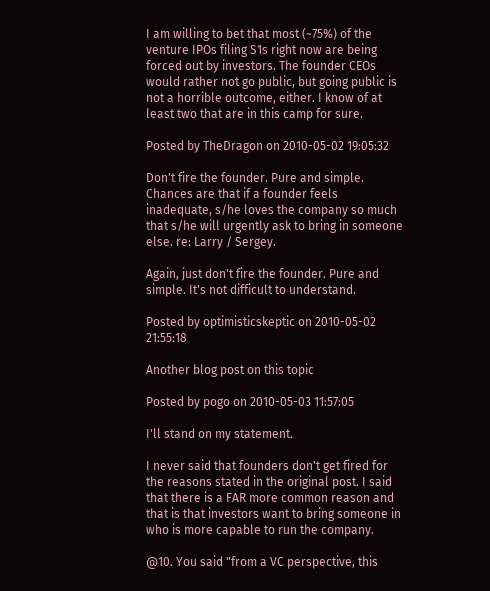I am willing to bet that most (~75%) of the venture IPOs filing S1s right now are being forced out by investors. The founder CEOs would rather not go public, but going public is not a horrible outcome, either. I know of at least two that are in this camp for sure.

Posted by TheDragon on 2010-05-02 19:05:32

Don't fire the founder. Pure and simple. Chances are that if a founder feels inadequate, s/he loves the company so much that s/he will urgently ask to bring in someone else. re: Larry / Sergey.

Again, just don't fire the founder. Pure and simple. It's not difficult to understand.

Posted by optimisticskeptic on 2010-05-02 21:55:18

Another blog post on this topic

Posted by pogo on 2010-05-03 11:57:05

I'll stand on my statement.

I never said that founders don't get fired for the reasons stated in the original post. I said that there is a FAR more common reason and that is that investors want to bring someone in who is more capable to run the company.

@10. You said "from a VC perspective, this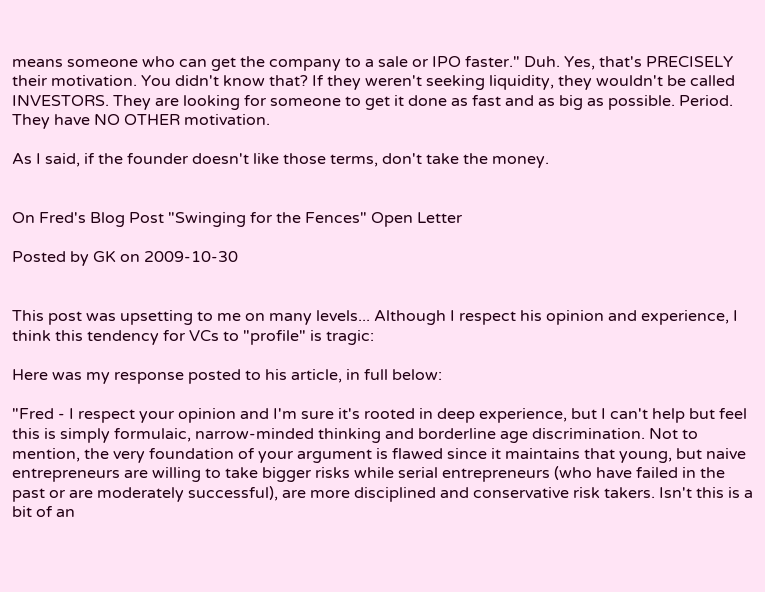means someone who can get the company to a sale or IPO faster." Duh. Yes, that's PRECISELY their motivation. You didn't know that? If they weren't seeking liquidity, they wouldn't be called INVESTORS. They are looking for someone to get it done as fast and as big as possible. Period. They have NO OTHER motivation.

As I said, if the founder doesn't like those terms, don't take the money.


On Fred's Blog Post "Swinging for the Fences" Open Letter

Posted by GK on 2009-10-30


This post was upsetting to me on many levels... Although I respect his opinion and experience, I think this tendency for VCs to "profile" is tragic:

Here was my response posted to his article, in full below:

"Fred - I respect your opinion and I'm sure it's rooted in deep experience, but I can't help but feel this is simply formulaic, narrow-minded thinking and borderline age discrimination. Not to mention, the very foundation of your argument is flawed since it maintains that young, but naive entrepreneurs are willing to take bigger risks while serial entrepreneurs (who have failed in the past or are moderately successful), are more disciplined and conservative risk takers. Isn't this is a bit of an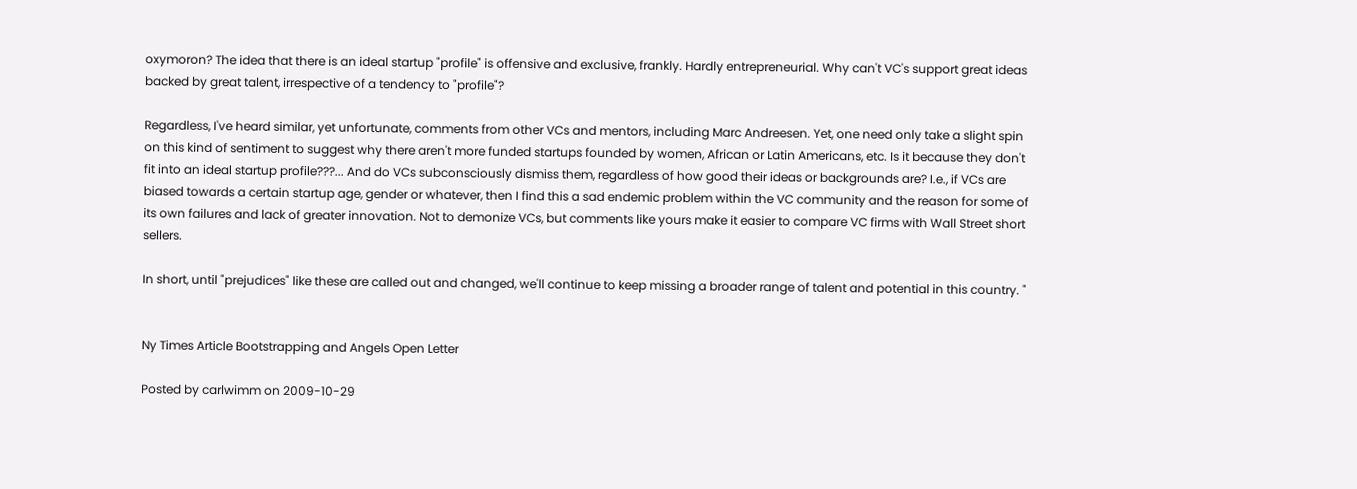oxymoron? The idea that there is an ideal startup "profile" is offensive and exclusive, frankly. Hardly entrepreneurial. Why can't VC's support great ideas backed by great talent, irrespective of a tendency to "profile"?

Regardless, I've heard similar, yet unfortunate, comments from other VCs and mentors, including Marc Andreesen. Yet, one need only take a slight spin on this kind of sentiment to suggest why there aren't more funded startups founded by women, African or Latin Americans, etc. Is it because they don't fit into an ideal startup profile???... And do VCs subconsciously dismiss them, regardless of how good their ideas or backgrounds are? I.e., if VCs are biased towards a certain startup age, gender or whatever, then I find this a sad endemic problem within the VC community and the reason for some of its own failures and lack of greater innovation. Not to demonize VCs, but comments like yours make it easier to compare VC firms with Wall Street short sellers.

In short, until "prejudices" like these are called out and changed, we'll continue to keep missing a broader range of talent and potential in this country. "


Ny Times Article Bootstrapping and Angels Open Letter

Posted by carlwimm on 2009-10-29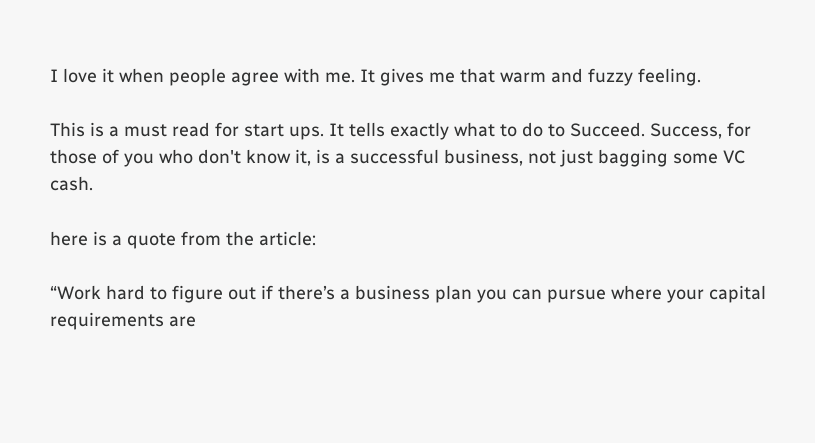I love it when people agree with me. It gives me that warm and fuzzy feeling.

This is a must read for start ups. It tells exactly what to do to Succeed. Success, for those of you who don't know it, is a successful business, not just bagging some VC cash.

here is a quote from the article:

“Work hard to figure out if there’s a business plan you can pursue where your capital requirements are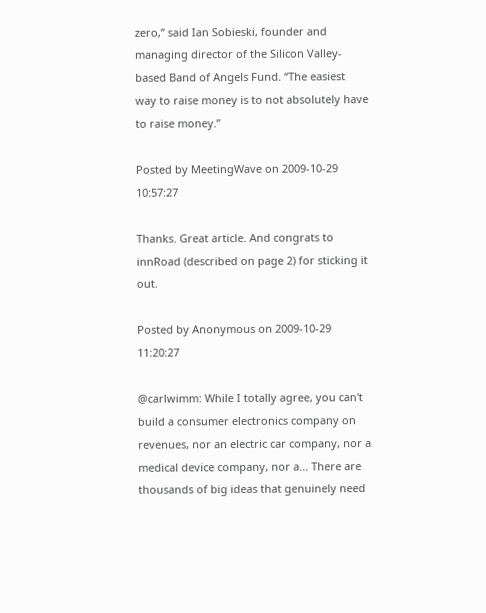zero,” said Ian Sobieski, founder and managing director of the Silicon Valley-based Band of Angels Fund. “The easiest way to raise money is to not absolutely have to raise money.”

Posted by MeetingWave on 2009-10-29 10:57:27

Thanks. Great article. And congrats to innRoad (described on page 2) for sticking it out.

Posted by Anonymous on 2009-10-29 11:20:27

@carlwimm: While I totally agree, you can't build a consumer electronics company on revenues, nor an electric car company, nor a medical device company, nor a... There are thousands of big ideas that genuinely need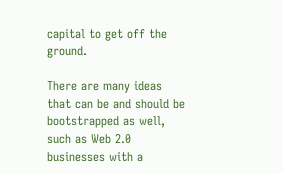capital to get off the ground.

There are many ideas that can be and should be bootstrapped as well, such as Web 2.0 businesses with a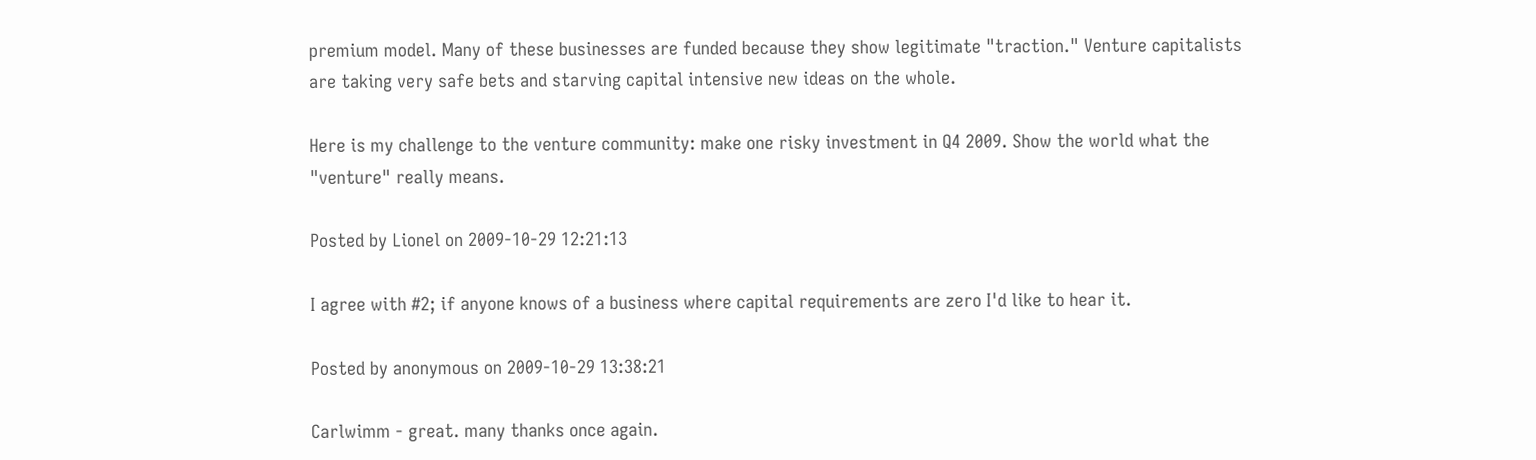premium model. Many of these businesses are funded because they show legitimate "traction." Venture capitalists are taking very safe bets and starving capital intensive new ideas on the whole.

Here is my challenge to the venture community: make one risky investment in Q4 2009. Show the world what the "venture" really means.

Posted by Lionel on 2009-10-29 12:21:13

I agree with #2; if anyone knows of a business where capital requirements are zero I'd like to hear it.

Posted by anonymous on 2009-10-29 13:38:21

Carlwimm - great. many thanks once again.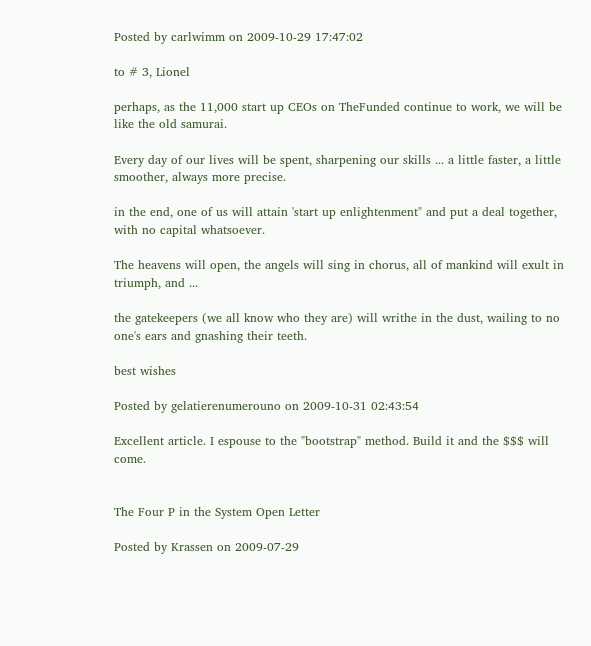Posted by carlwimm on 2009-10-29 17:47:02

to # 3, Lionel

perhaps, as the 11,000 start up CEOs on TheFunded continue to work, we will be like the old samurai.

Every day of our lives will be spent, sharpening our skills ... a little faster, a little smoother, always more precise.

in the end, one of us will attain 'start up enlightenment" and put a deal together, with no capital whatsoever.

The heavens will open, the angels will sing in chorus, all of mankind will exult in triumph, and ...

the gatekeepers (we all know who they are) will writhe in the dust, wailing to no one's ears and gnashing their teeth.

best wishes

Posted by gelatierenumerouno on 2009-10-31 02:43:54

Excellent article. I espouse to the "bootstrap" method. Build it and the $$$ will come.


The Four P in the System Open Letter

Posted by Krassen on 2009-07-29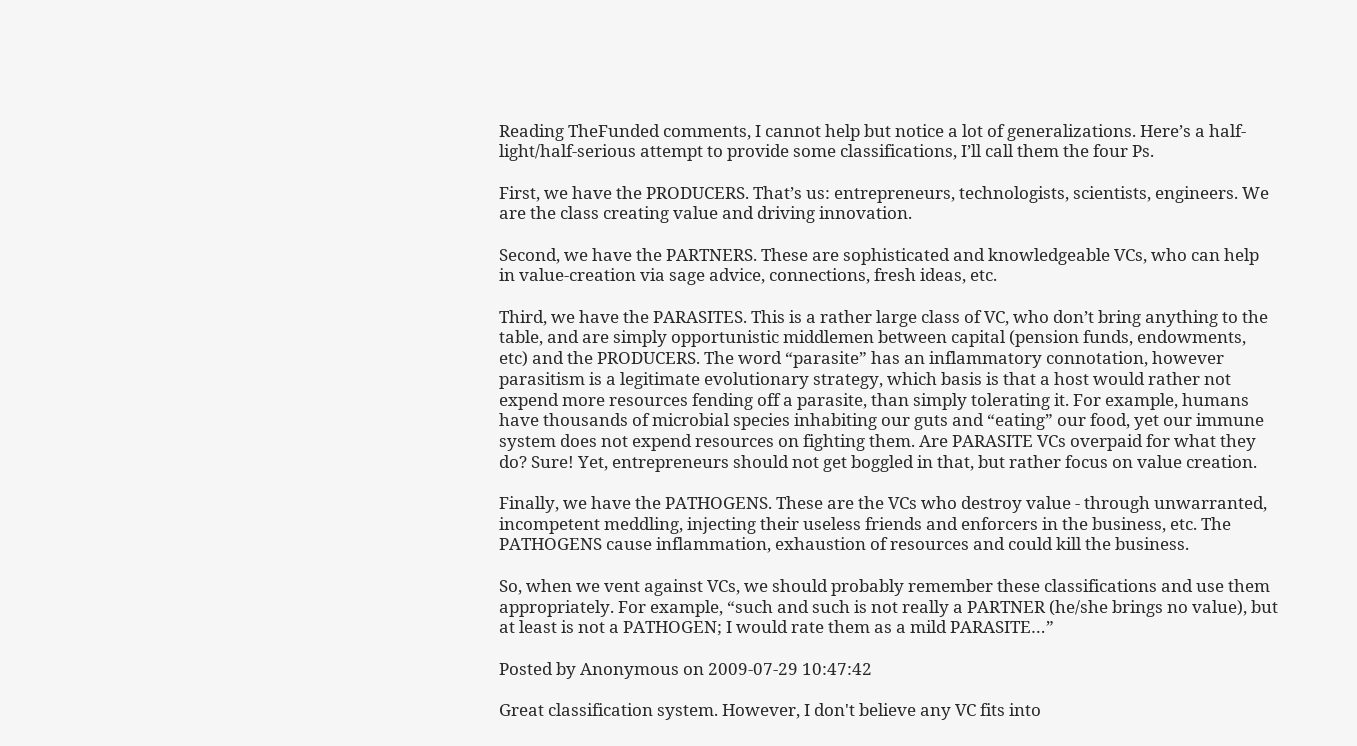Reading TheFunded comments, I cannot help but notice a lot of generalizations. Here’s a half-light/half-serious attempt to provide some classifications, I’ll call them the four Ps.

First, we have the PRODUCERS. That’s us: entrepreneurs, technologists, scientists, engineers. We are the class creating value and driving innovation.

Second, we have the PARTNERS. These are sophisticated and knowledgeable VCs, who can help in value-creation via sage advice, connections, fresh ideas, etc.

Third, we have the PARASITES. This is a rather large class of VC, who don’t bring anything to the table, and are simply opportunistic middlemen between capital (pension funds, endowments, etc) and the PRODUCERS. The word “parasite” has an inflammatory connotation, however parasitism is a legitimate evolutionary strategy, which basis is that a host would rather not expend more resources fending off a parasite, than simply tolerating it. For example, humans have thousands of microbial species inhabiting our guts and “eating” our food, yet our immune system does not expend resources on fighting them. Are PARASITE VCs overpaid for what they do? Sure! Yet, entrepreneurs should not get boggled in that, but rather focus on value creation.

Finally, we have the PATHOGENS. These are the VCs who destroy value - through unwarranted, incompetent meddling, injecting their useless friends and enforcers in the business, etc. The PATHOGENS cause inflammation, exhaustion of resources and could kill the business.

So, when we vent against VCs, we should probably remember these classifications and use them appropriately. For example, “such and such is not really a PARTNER (he/she brings no value), but at least is not a PATHOGEN; I would rate them as a mild PARASITE…”

Posted by Anonymous on 2009-07-29 10:47:42

Great classification system. However, I don't believe any VC fits into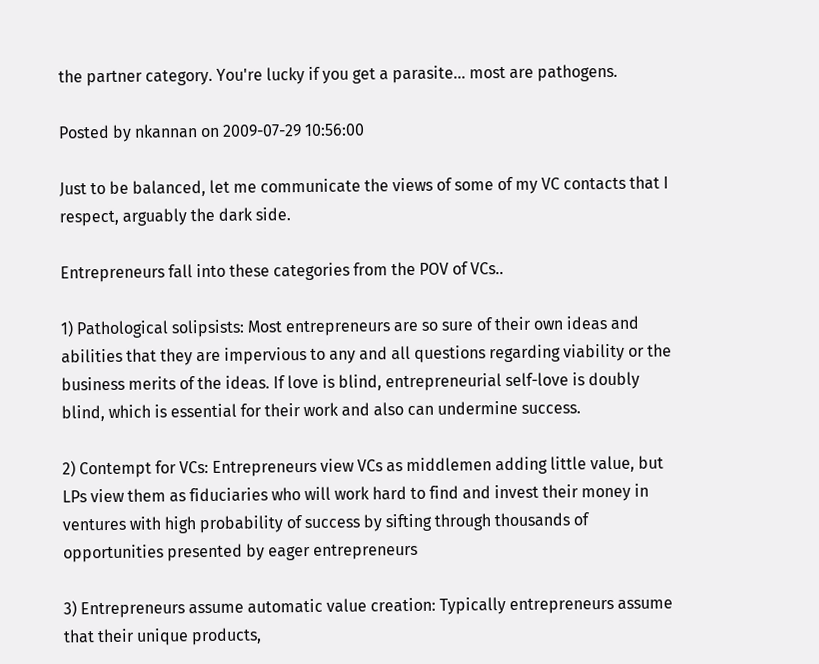the partner category. You're lucky if you get a parasite... most are pathogens.

Posted by nkannan on 2009-07-29 10:56:00

Just to be balanced, let me communicate the views of some of my VC contacts that I respect, arguably the dark side.

Entrepreneurs fall into these categories from the POV of VCs..

1) Pathological solipsists: Most entrepreneurs are so sure of their own ideas and abilities that they are impervious to any and all questions regarding viability or the business merits of the ideas. If love is blind, entrepreneurial self-love is doubly blind, which is essential for their work and also can undermine success.

2) Contempt for VCs: Entrepreneurs view VCs as middlemen adding little value, but LPs view them as fiduciaries who will work hard to find and invest their money in ventures with high probability of success by sifting through thousands of opportunities presented by eager entrepreneurs

3) Entrepreneurs assume automatic value creation: Typically entrepreneurs assume that their unique products,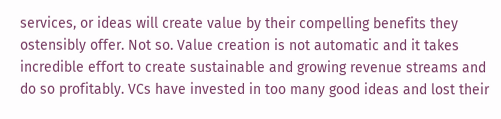services, or ideas will create value by their compelling benefits they ostensibly offer. Not so. Value creation is not automatic and it takes incredible effort to create sustainable and growing revenue streams and do so profitably. VCs have invested in too many good ideas and lost their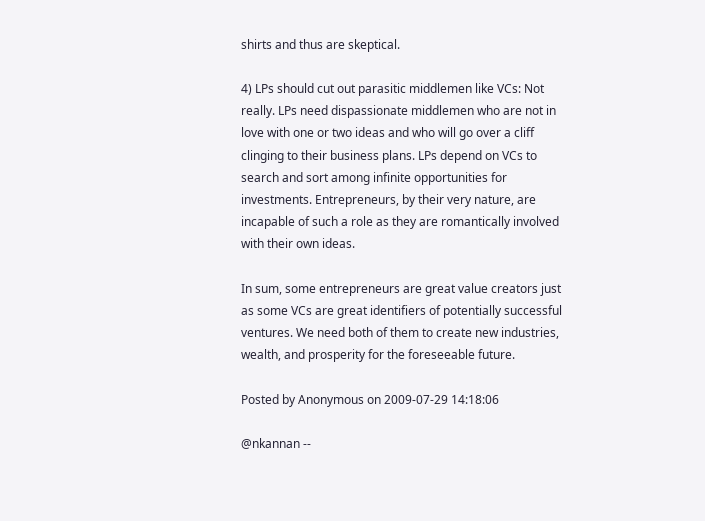shirts and thus are skeptical.

4) LPs should cut out parasitic middlemen like VCs: Not really. LPs need dispassionate middlemen who are not in love with one or two ideas and who will go over a cliff clinging to their business plans. LPs depend on VCs to search and sort among infinite opportunities for investments. Entrepreneurs, by their very nature, are incapable of such a role as they are romantically involved with their own ideas.

In sum, some entrepreneurs are great value creators just as some VCs are great identifiers of potentially successful ventures. We need both of them to create new industries, wealth, and prosperity for the foreseeable future.

Posted by Anonymous on 2009-07-29 14:18:06

@nkannan --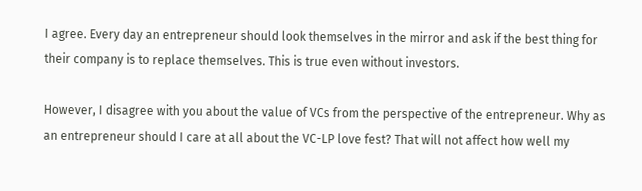I agree. Every day an entrepreneur should look themselves in the mirror and ask if the best thing for their company is to replace themselves. This is true even without investors.

However, I disagree with you about the value of VCs from the perspective of the entrepreneur. Why as an entrepreneur should I care at all about the VC-LP love fest? That will not affect how well my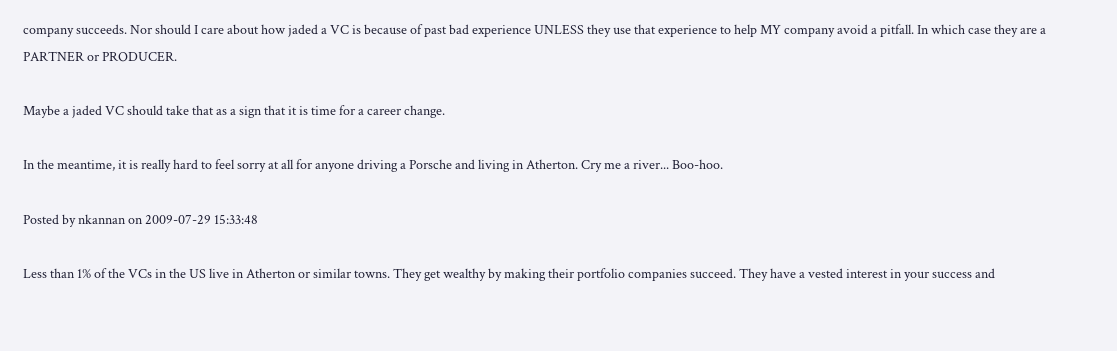company succeeds. Nor should I care about how jaded a VC is because of past bad experience UNLESS they use that experience to help MY company avoid a pitfall. In which case they are a PARTNER or PRODUCER.

Maybe a jaded VC should take that as a sign that it is time for a career change.

In the meantime, it is really hard to feel sorry at all for anyone driving a Porsche and living in Atherton. Cry me a river... Boo-hoo.

Posted by nkannan on 2009-07-29 15:33:48

Less than 1% of the VCs in the US live in Atherton or similar towns. They get wealthy by making their portfolio companies succeed. They have a vested interest in your success and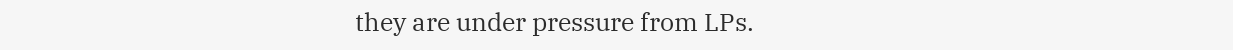they are under pressure from LPs.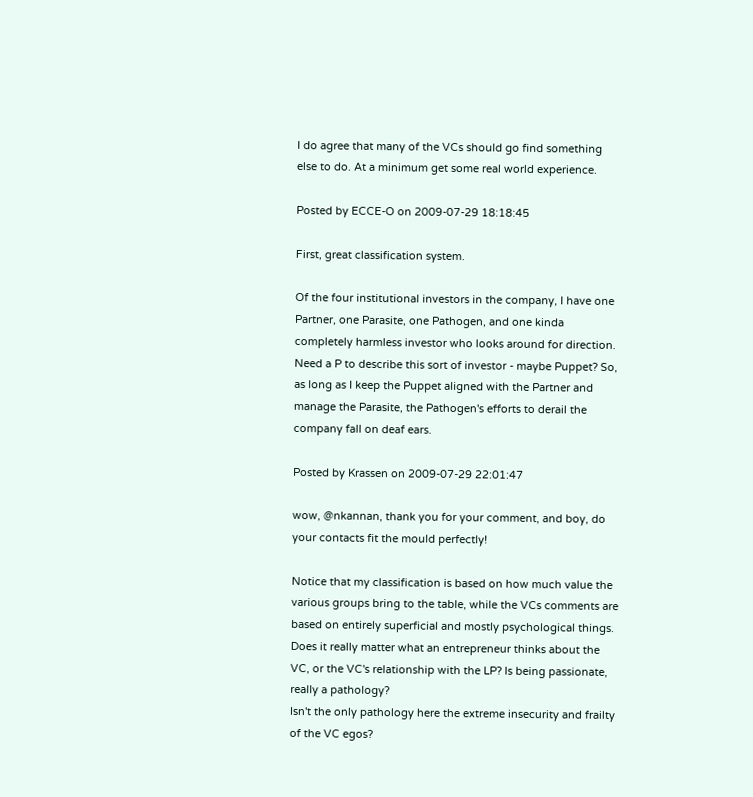I do agree that many of the VCs should go find something else to do. At a minimum get some real world experience.

Posted by ECCE-O on 2009-07-29 18:18:45

First, great classification system.

Of the four institutional investors in the company, I have one Partner, one Parasite, one Pathogen, and one kinda completely harmless investor who looks around for direction. Need a P to describe this sort of investor - maybe Puppet? So, as long as I keep the Puppet aligned with the Partner and manage the Parasite, the Pathogen's efforts to derail the company fall on deaf ears.

Posted by Krassen on 2009-07-29 22:01:47

wow, @nkannan, thank you for your comment, and boy, do your contacts fit the mould perfectly!

Notice that my classification is based on how much value the various groups bring to the table, while the VCs comments are based on entirely superficial and mostly psychological things. Does it really matter what an entrepreneur thinks about the VC, or the VC's relationship with the LP? Is being passionate, really a pathology?
Isn't the only pathology here the extreme insecurity and frailty of the VC egos?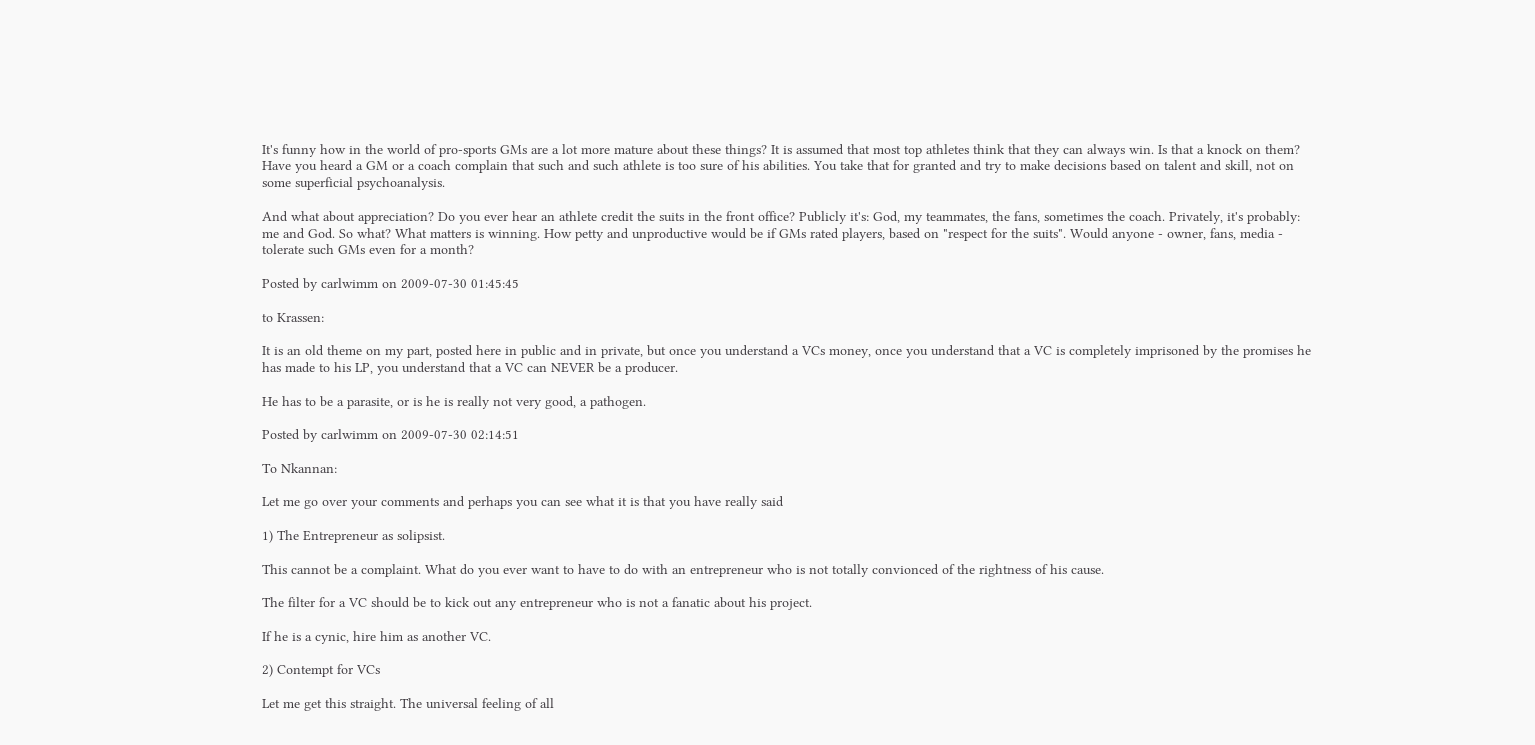It's funny how in the world of pro-sports GMs are a lot more mature about these things? It is assumed that most top athletes think that they can always win. Is that a knock on them? Have you heard a GM or a coach complain that such and such athlete is too sure of his abilities. You take that for granted and try to make decisions based on talent and skill, not on some superficial psychoanalysis.

And what about appreciation? Do you ever hear an athlete credit the suits in the front office? Publicly it's: God, my teammates, the fans, sometimes the coach. Privately, it's probably: me and God. So what? What matters is winning. How petty and unproductive would be if GMs rated players, based on "respect for the suits". Would anyone - owner, fans, media - tolerate such GMs even for a month?

Posted by carlwimm on 2009-07-30 01:45:45

to Krassen:

It is an old theme on my part, posted here in public and in private, but once you understand a VCs money, once you understand that a VC is completely imprisoned by the promises he has made to his LP, you understand that a VC can NEVER be a producer.

He has to be a parasite, or is he is really not very good, a pathogen.

Posted by carlwimm on 2009-07-30 02:14:51

To Nkannan:

Let me go over your comments and perhaps you can see what it is that you have really said

1) The Entrepreneur as solipsist.

This cannot be a complaint. What do you ever want to have to do with an entrepreneur who is not totally convionced of the rightness of his cause.

The filter for a VC should be to kick out any entrepreneur who is not a fanatic about his project.

If he is a cynic, hire him as another VC.

2) Contempt for VCs

Let me get this straight. The universal feeling of all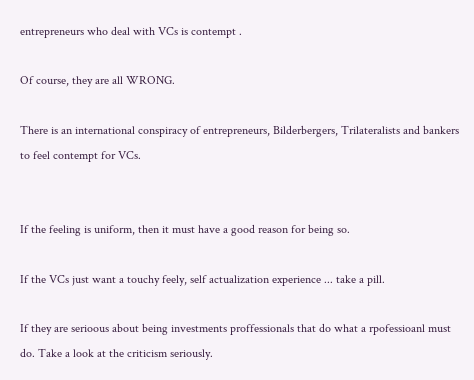entrepreneurs who deal with VCs is contempt .

Of course, they are all WRONG.

There is an international conspiracy of entrepreneurs, Bilderbergers, Trilateralists and bankers to feel contempt for VCs.


If the feeling is uniform, then it must have a good reason for being so.

If the VCs just want a touchy feely, self actualization experience ... take a pill.

If they are serioous about being investments proffessionals that do what a rpofessioanl must do. Take a look at the criticism seriously.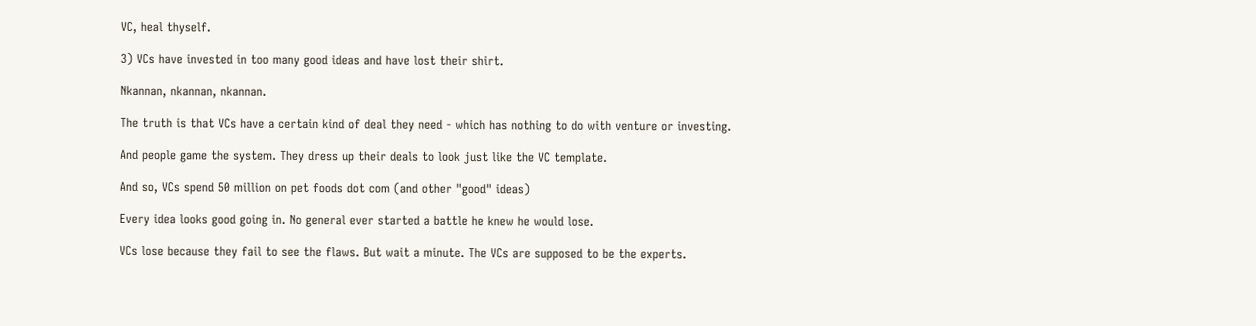VC, heal thyself.

3) VCs have invested in too many good ideas and have lost their shirt.

Nkannan, nkannan, nkannan.

The truth is that VCs have a certain kind of deal they need - which has nothing to do with venture or investing.

And people game the system. They dress up their deals to look just like the VC template.

And so, VCs spend 50 million on pet foods dot com (and other "good" ideas)

Every idea looks good going in. No general ever started a battle he knew he would lose.

VCs lose because they fail to see the flaws. But wait a minute. The VCs are supposed to be the experts.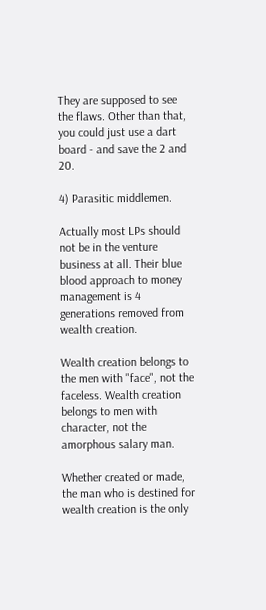They are supposed to see the flaws. Other than that, you could just use a dart board - and save the 2 and 20.

4) Parasitic middlemen.

Actually most LPs should not be in the venture business at all. Their blue blood approach to money management is 4 generations removed from wealth creation.

Wealth creation belongs to the men with "face", not the faceless. Wealth creation belongs to men with character, not the amorphous salary man.

Whether created or made, the man who is destined for wealth creation is the only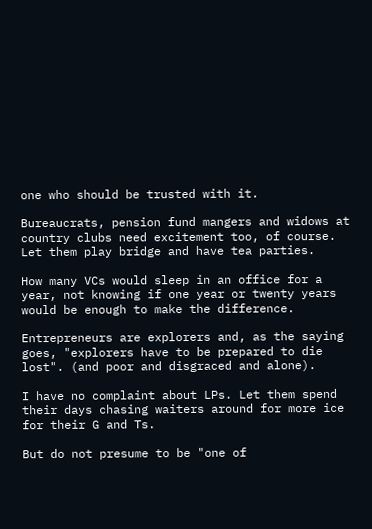one who should be trusted with it.

Bureaucrats, pension fund mangers and widows at country clubs need excitement too, of course. Let them play bridge and have tea parties.

How many VCs would sleep in an office for a year, not knowing if one year or twenty years would be enough to make the difference.

Entrepreneurs are explorers and, as the saying goes, "explorers have to be prepared to die lost". (and poor and disgraced and alone).

I have no complaint about LPs. Let them spend their days chasing waiters around for more ice for their G and Ts.

But do not presume to be "one of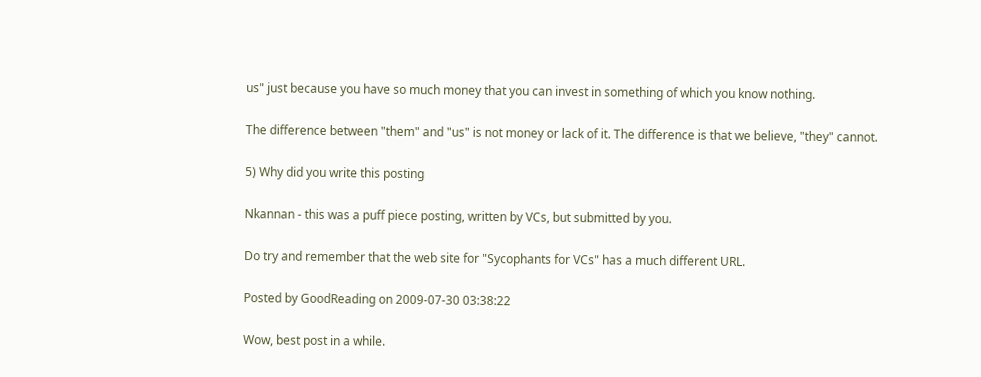us" just because you have so much money that you can invest in something of which you know nothing.

The difference between "them" and "us" is not money or lack of it. The difference is that we believe, "they" cannot.

5) Why did you write this posting

Nkannan - this was a puff piece posting, written by VCs, but submitted by you.

Do try and remember that the web site for "Sycophants for VCs" has a much different URL.

Posted by GoodReading on 2009-07-30 03:38:22

Wow, best post in a while.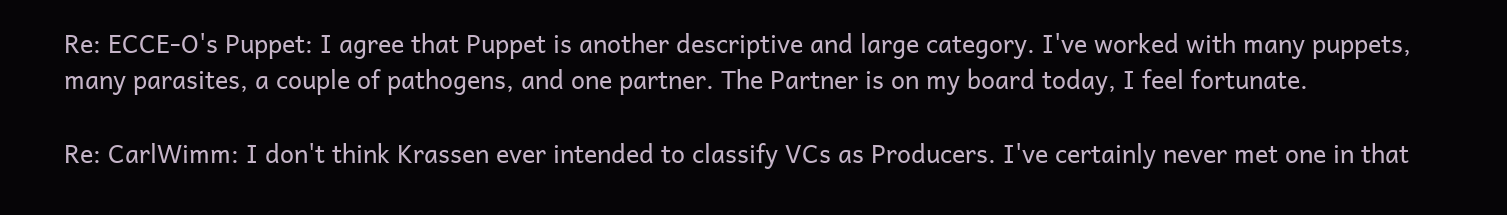Re: ECCE-O's Puppet: I agree that Puppet is another descriptive and large category. I've worked with many puppets, many parasites, a couple of pathogens, and one partner. The Partner is on my board today, I feel fortunate.

Re: CarlWimm: I don't think Krassen ever intended to classify VCs as Producers. I've certainly never met one in that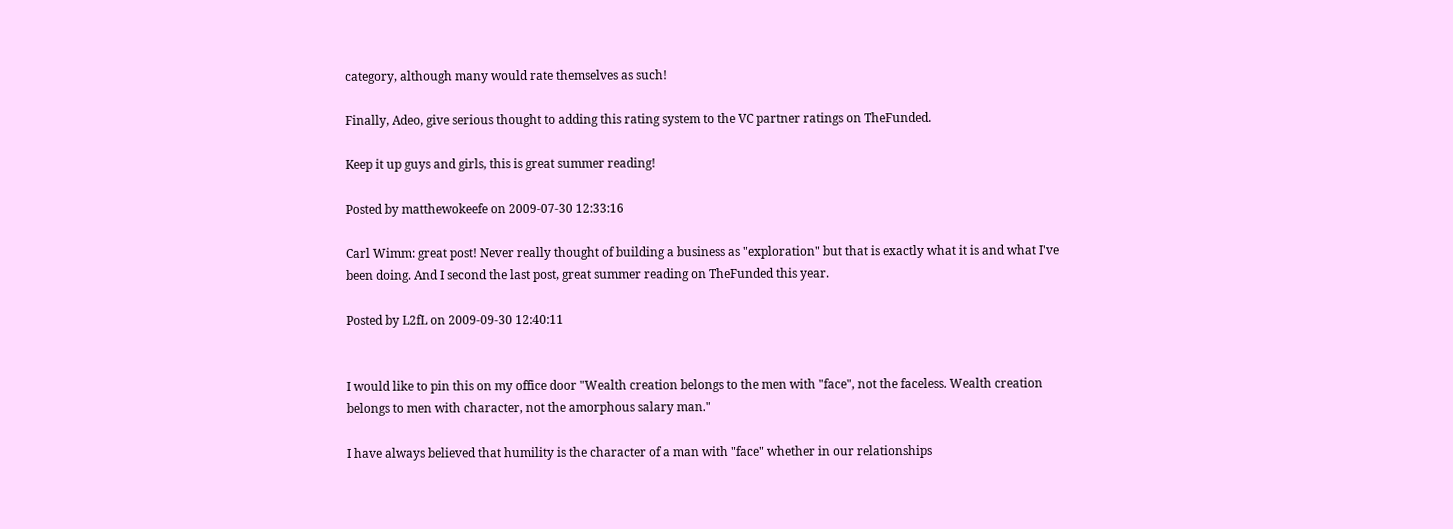category, although many would rate themselves as such!

Finally, Adeo, give serious thought to adding this rating system to the VC partner ratings on TheFunded.

Keep it up guys and girls, this is great summer reading!

Posted by matthewokeefe on 2009-07-30 12:33:16

Carl Wimm: great post! Never really thought of building a business as "exploration" but that is exactly what it is and what I've been doing. And I second the last post, great summer reading on TheFunded this year.

Posted by L2fL on 2009-09-30 12:40:11


I would like to pin this on my office door "Wealth creation belongs to the men with "face", not the faceless. Wealth creation belongs to men with character, not the amorphous salary man."

I have always believed that humility is the character of a man with "face" whether in our relationships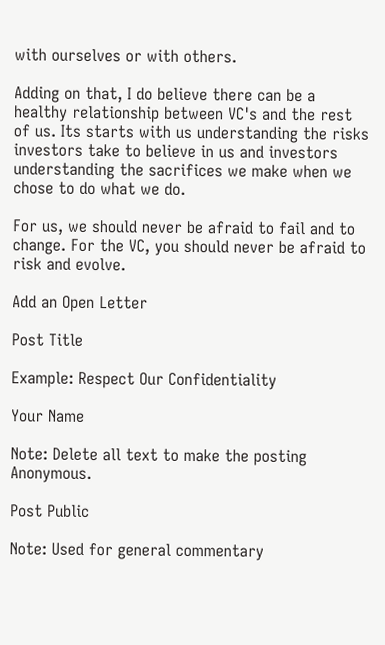with ourselves or with others.

Adding on that, I do believe there can be a healthy relationship between VC's and the rest of us. Its starts with us understanding the risks investors take to believe in us and investors understanding the sacrifices we make when we chose to do what we do.

For us, we should never be afraid to fail and to change. For the VC, you should never be afraid to risk and evolve.

Add an Open Letter

Post Title

Example: Respect Our Confidentiality

Your Name

Note: Delete all text to make the posting Anonymous.

Post Public

Note: Used for general commentary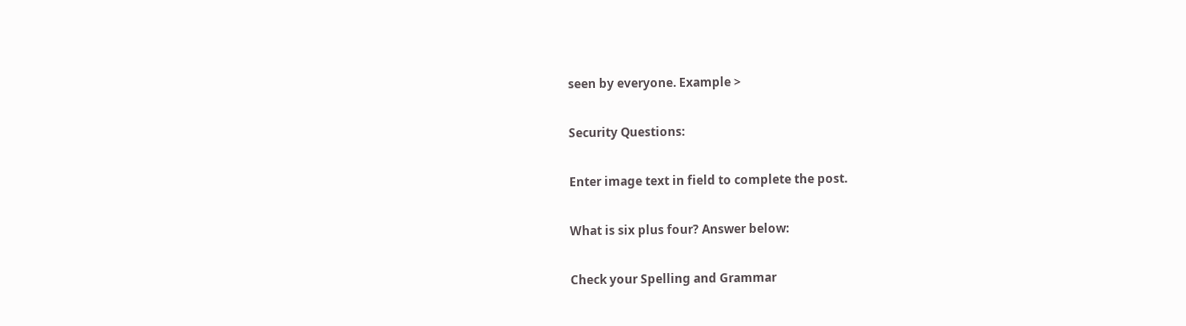seen by everyone. Example >

Security Questions:

Enter image text in field to complete the post.

What is six plus four? Answer below:

Check your Spelling and Grammar